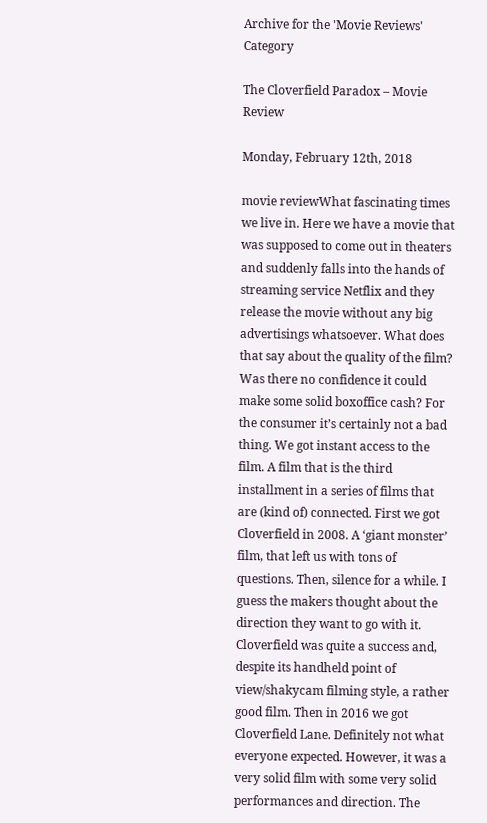Archive for the 'Movie Reviews' Category

The Cloverfield Paradox – Movie Review

Monday, February 12th, 2018

movie reviewWhat fascinating times we live in. Here we have a movie that was supposed to come out in theaters and suddenly falls into the hands of streaming service Netflix and they release the movie without any big advertisings whatsoever. What does that say about the quality of the film? Was there no confidence it could make some solid boxoffice cash? For the consumer it’s certainly not a bad thing. We got instant access to the film. A film that is the third installment in a series of films that are (kind of) connected. First we got Cloverfield in 2008. A ‘giant monster’ film, that left us with tons of questions. Then, silence for a while. I guess the makers thought about the direction they want to go with it. Cloverfield was quite a success and, despite its handheld point of view/shakycam filming style, a rather good film. Then in 2016 we got Cloverfield Lane. Definitely not what everyone expected. However, it was a very solid film with some very solid performances and direction. The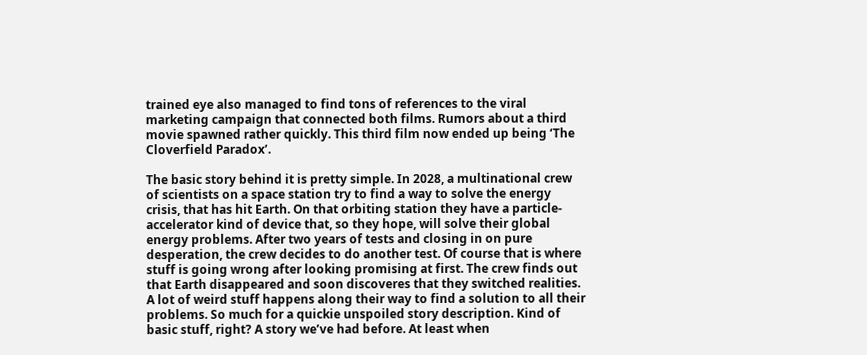trained eye also managed to find tons of references to the viral marketing campaign that connected both films. Rumors about a third movie spawned rather quickly. This third film now ended up being ‘The Cloverfield Paradox’.

The basic story behind it is pretty simple. In 2028, a multinational crew of scientists on a space station try to find a way to solve the energy crisis, that has hit Earth. On that orbiting station they have a particle-accelerator kind of device that, so they hope, will solve their global energy problems. After two years of tests and closing in on pure desperation, the crew decides to do another test. Of course that is where stuff is going wrong after looking promising at first. The crew finds out that Earth disappeared and soon discoveres that they switched realities. A lot of weird stuff happens along their way to find a solution to all their problems. So much for a quickie unspoiled story description. Kind of basic stuff, right? A story we’ve had before. At least when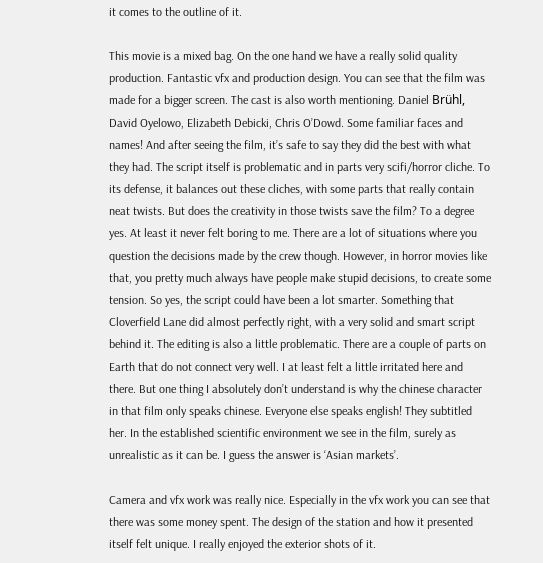it comes to the outline of it.

This movie is a mixed bag. On the one hand we have a really solid quality production. Fantastic vfx and production design. You can see that the film was made for a bigger screen. The cast is also worth mentioning. Daniel Brühl, David Oyelowo, Elizabeth Debicki, Chris O’Dowd. Some familiar faces and names! And after seeing the film, it’s safe to say they did the best with what they had. The script itself is problematic and in parts very scifi/horror cliche. To its defense, it balances out these cliches, with some parts that really contain neat twists. But does the creativity in those twists save the film? To a degree yes. At least it never felt boring to me. There are a lot of situations where you question the decisions made by the crew though. However, in horror movies like that, you pretty much always have people make stupid decisions, to create some tension. So yes, the script could have been a lot smarter. Something that Cloverfield Lane did almost perfectly right, with a very solid and smart script behind it. The editing is also a little problematic. There are a couple of parts on Earth that do not connect very well. I at least felt a little irritated here and there. But one thing I absolutely don’t understand is why the chinese character in that film only speaks chinese. Everyone else speaks english! They subtitled her. In the established scientific environment we see in the film, surely as unrealistic as it can be. I guess the answer is ‘Asian markets’.

Camera and vfx work was really nice. Especially in the vfx work you can see that there was some money spent. The design of the station and how it presented itself felt unique. I really enjoyed the exterior shots of it.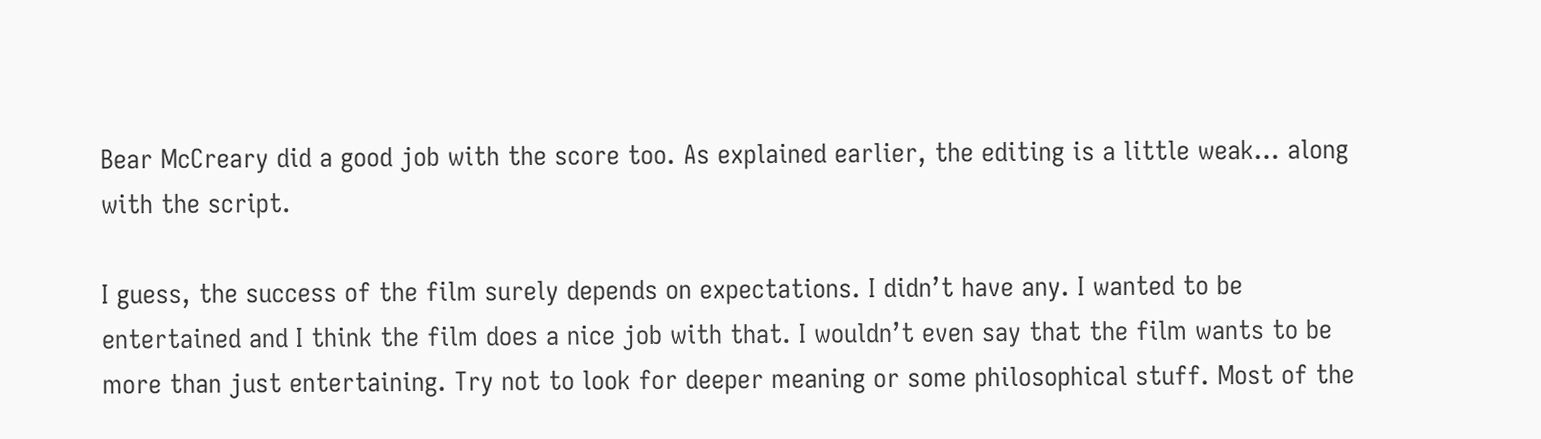Bear McCreary did a good job with the score too. As explained earlier, the editing is a little weak… along with the script.

I guess, the success of the film surely depends on expectations. I didn’t have any. I wanted to be entertained and I think the film does a nice job with that. I wouldn’t even say that the film wants to be more than just entertaining. Try not to look for deeper meaning or some philosophical stuff. Most of the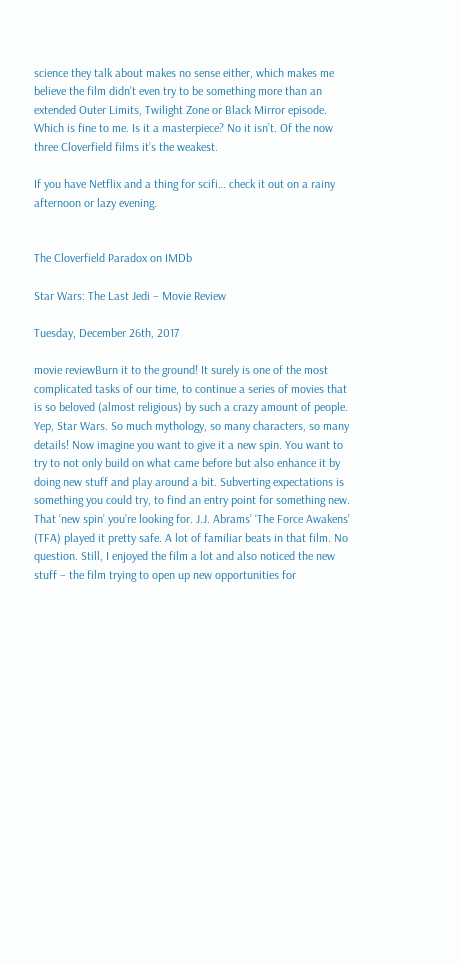science they talk about makes no sense either, which makes me believe the film didn’t even try to be something more than an extended Outer Limits, Twilight Zone or Black Mirror episode. Which is fine to me. Is it a masterpiece? No it isn’t. Of the now three Cloverfield films it’s the weakest.

If you have Netflix and a thing for scifi… check it out on a rainy afternoon or lazy evening.


The Cloverfield Paradox on IMDb

Star Wars: The Last Jedi – Movie Review

Tuesday, December 26th, 2017

movie reviewBurn it to the ground! It surely is one of the most complicated tasks of our time, to continue a series of movies that is so beloved (almost religious) by such a crazy amount of people. Yep, Star Wars. So much mythology, so many characters, so many details! Now imagine you want to give it a new spin. You want to try to not only build on what came before but also enhance it by doing new stuff and play around a bit. Subverting expectations is something you could try, to find an entry point for something new. That ‘new spin’ you’re looking for. J.J. Abrams’ ‘The Force Awakens’ (TFA) played it pretty safe. A lot of familiar beats in that film. No question. Still, I enjoyed the film a lot and also noticed the new stuff – the film trying to open up new opportunities for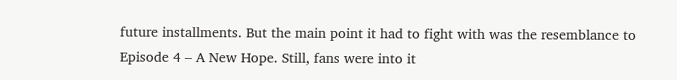future installments. But the main point it had to fight with was the resemblance to Episode 4 – A New Hope. Still, fans were into it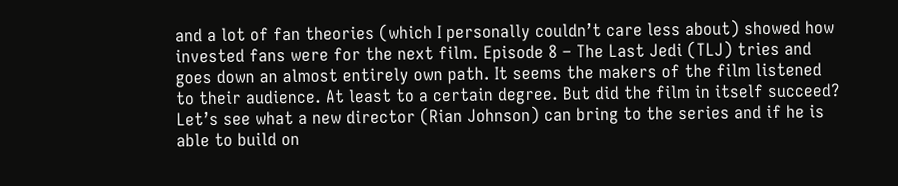and a lot of fan theories (which I personally couldn’t care less about) showed how invested fans were for the next film. Episode 8 – The Last Jedi (TLJ) tries and goes down an almost entirely own path. It seems the makers of the film listened to their audience. At least to a certain degree. But did the film in itself succeed? Let’s see what a new director (Rian Johnson) can bring to the series and if he is able to build on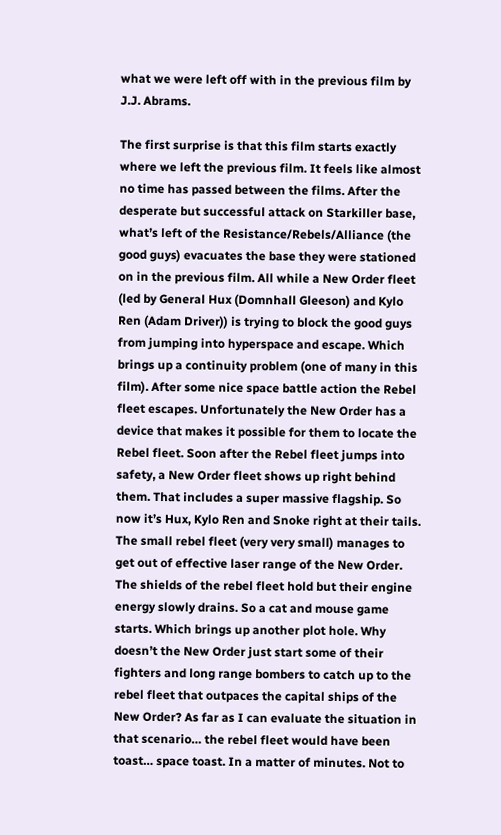what we were left off with in the previous film by J.J. Abrams.

The first surprise is that this film starts exactly where we left the previous film. It feels like almost no time has passed between the films. After the desperate but successful attack on Starkiller base, what’s left of the Resistance/Rebels/Alliance (the good guys) evacuates the base they were stationed on in the previous film. All while a New Order fleet (led by General Hux (Domnhall Gleeson) and Kylo Ren (Adam Driver)) is trying to block the good guys from jumping into hyperspace and escape. Which brings up a continuity problem (one of many in this film). After some nice space battle action the Rebel fleet escapes. Unfortunately the New Order has a device that makes it possible for them to locate the Rebel fleet. Soon after the Rebel fleet jumps into safety, a New Order fleet shows up right behind them. That includes a super massive flagship. So now it’s Hux, Kylo Ren and Snoke right at their tails. The small rebel fleet (very very small) manages to get out of effective laser range of the New Order. The shields of the rebel fleet hold but their engine energy slowly drains. So a cat and mouse game starts. Which brings up another plot hole. Why doesn’t the New Order just start some of their fighters and long range bombers to catch up to the rebel fleet that outpaces the capital ships of the New Order? As far as I can evaluate the situation in that scenario… the rebel fleet would have been toast… space toast. In a matter of minutes. Not to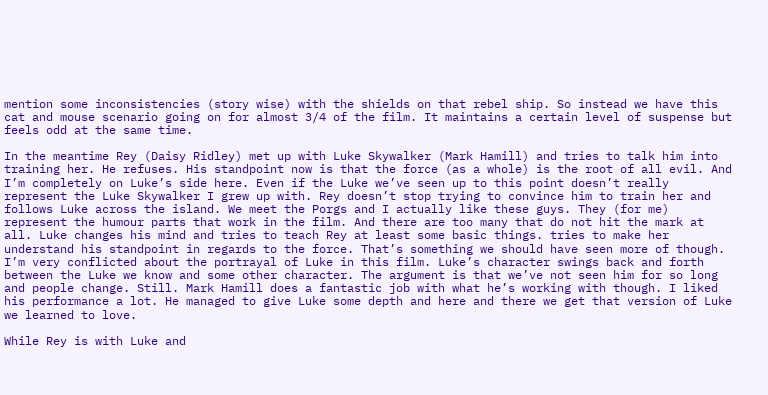mention some inconsistencies (story wise) with the shields on that rebel ship. So instead we have this cat and mouse scenario going on for almost 3/4 of the film. It maintains a certain level of suspense but feels odd at the same time.

In the meantime Rey (Daisy Ridley) met up with Luke Skywalker (Mark Hamill) and tries to talk him into training her. He refuses. His standpoint now is that the force (as a whole) is the root of all evil. And I’m completely on Luke’s side here. Even if the Luke we’ve seen up to this point doesn’t really represent the Luke Skywalker I grew up with. Rey doesn’t stop trying to convince him to train her and follows Luke across the island. We meet the Porgs and I actually like these guys. They (for me) represent the humour parts that work in the film. And there are too many that do not hit the mark at all. Luke changes his mind and tries to teach Rey at least some basic things. tries to make her understand his standpoint in regards to the force. That’s something we should have seen more of though. I’m very conflicted about the portrayal of Luke in this film. Luke’s character swings back and forth between the Luke we know and some other character. The argument is that we’ve not seen him for so long and people change. Still. Mark Hamill does a fantastic job with what he’s working with though. I liked his performance a lot. He managed to give Luke some depth and here and there we get that version of Luke we learned to love.

While Rey is with Luke and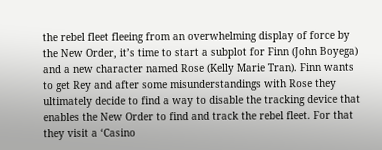the rebel fleet fleeing from an overwhelming display of force by the New Order, it’s time to start a subplot for Finn (John Boyega) and a new character named Rose (Kelly Marie Tran). Finn wants to get Rey and after some misunderstandings with Rose they ultimately decide to find a way to disable the tracking device that enables the New Order to find and track the rebel fleet. For that they visit a ‘Casino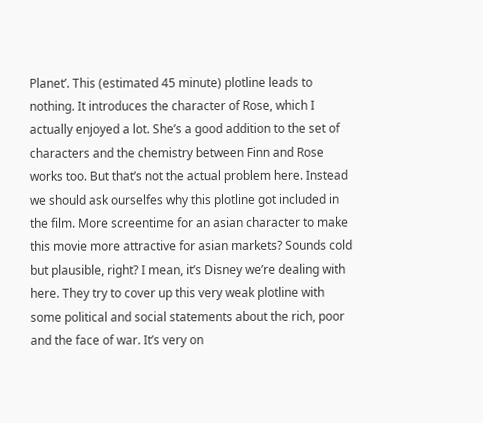Planet’. This (estimated 45 minute) plotline leads to nothing. It introduces the character of Rose, which I actually enjoyed a lot. She’s a good addition to the set of characters and the chemistry between Finn and Rose works too. But that’s not the actual problem here. Instead we should ask ourselfes why this plotline got included in the film. More screentime for an asian character to make this movie more attractive for asian markets? Sounds cold but plausible, right? I mean, it’s Disney we’re dealing with here. They try to cover up this very weak plotline with some political and social statements about the rich, poor and the face of war. It’s very on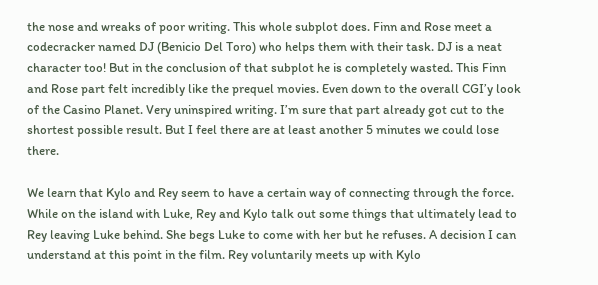the nose and wreaks of poor writing. This whole subplot does. Finn and Rose meet a codecracker named DJ (Benicio Del Toro) who helps them with their task. DJ is a neat character too! But in the conclusion of that subplot he is completely wasted. This Finn and Rose part felt incredibly like the prequel movies. Even down to the overall CGI’y look of the Casino Planet. Very uninspired writing. I’m sure that part already got cut to the shortest possible result. But I feel there are at least another 5 minutes we could lose there.

We learn that Kylo and Rey seem to have a certain way of connecting through the force. While on the island with Luke, Rey and Kylo talk out some things that ultimately lead to Rey leaving Luke behind. She begs Luke to come with her but he refuses. A decision I can understand at this point in the film. Rey voluntarily meets up with Kylo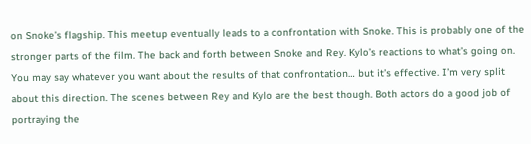on Snoke’s flagship. This meetup eventually leads to a confrontation with Snoke. This is probably one of the stronger parts of the film. The back and forth between Snoke and Rey. Kylo’s reactions to what’s going on. You may say whatever you want about the results of that confrontation… but it’s effective. I’m very split about this direction. The scenes between Rey and Kylo are the best though. Both actors do a good job of portraying the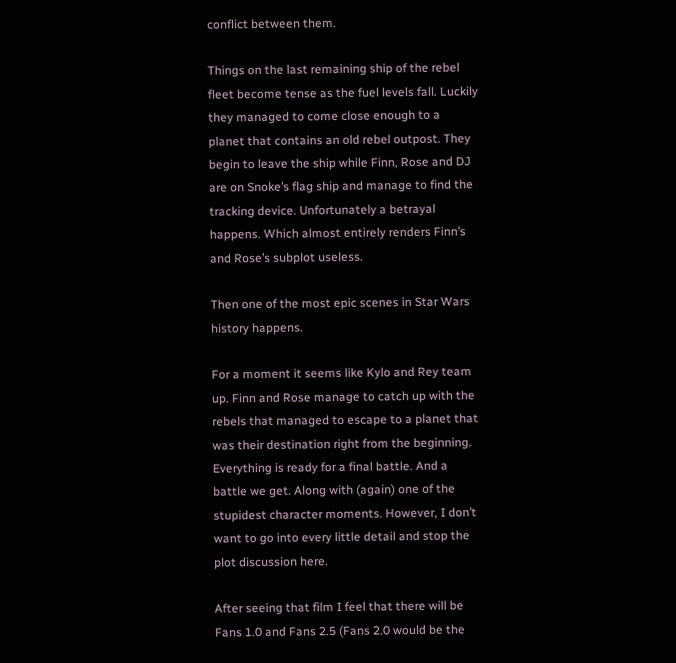conflict between them.

Things on the last remaining ship of the rebel fleet become tense as the fuel levels fall. Luckily they managed to come close enough to a planet that contains an old rebel outpost. They begin to leave the ship while Finn, Rose and DJ are on Snoke’s flag ship and manage to find the tracking device. Unfortunately a betrayal happens. Which almost entirely renders Finn’s and Rose’s subplot useless.

Then one of the most epic scenes in Star Wars history happens.

For a moment it seems like Kylo and Rey team up. Finn and Rose manage to catch up with the rebels that managed to escape to a planet that was their destination right from the beginning. Everything is ready for a final battle. And a battle we get. Along with (again) one of the stupidest character moments. However, I don’t want to go into every little detail and stop the plot discussion here.

After seeing that film I feel that there will be Fans 1.0 and Fans 2.5 (Fans 2.0 would be the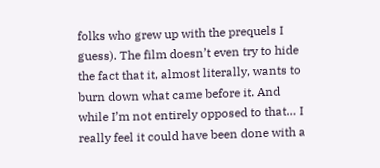folks who grew up with the prequels I guess). The film doesn’t even try to hide the fact that it, almost literally, wants to burn down what came before it. And while I’m not entirely opposed to that… I really feel it could have been done with a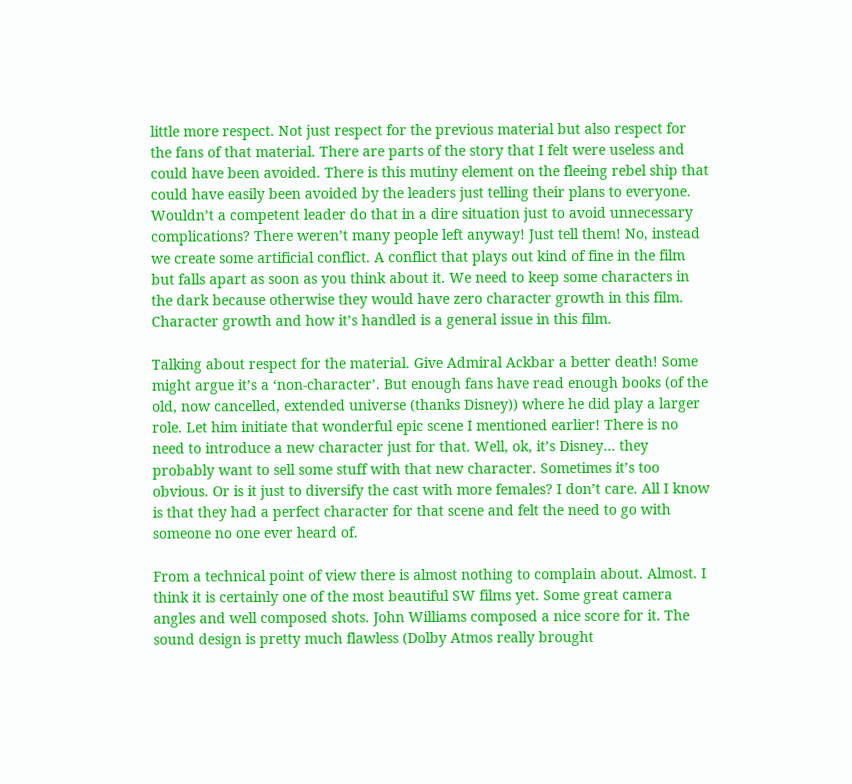little more respect. Not just respect for the previous material but also respect for the fans of that material. There are parts of the story that I felt were useless and could have been avoided. There is this mutiny element on the fleeing rebel ship that could have easily been avoided by the leaders just telling their plans to everyone. Wouldn’t a competent leader do that in a dire situation just to avoid unnecessary complications? There weren’t many people left anyway! Just tell them! No, instead we create some artificial conflict. A conflict that plays out kind of fine in the film but falls apart as soon as you think about it. We need to keep some characters in the dark because otherwise they would have zero character growth in this film. Character growth and how it’s handled is a general issue in this film.

Talking about respect for the material. Give Admiral Ackbar a better death! Some might argue it’s a ‘non-character’. But enough fans have read enough books (of the old, now cancelled, extended universe (thanks Disney)) where he did play a larger role. Let him initiate that wonderful epic scene I mentioned earlier! There is no need to introduce a new character just for that. Well, ok, it’s Disney… they probably want to sell some stuff with that new character. Sometimes it’s too obvious. Or is it just to diversify the cast with more females? I don’t care. All I know is that they had a perfect character for that scene and felt the need to go with someone no one ever heard of.

From a technical point of view there is almost nothing to complain about. Almost. I think it is certainly one of the most beautiful SW films yet. Some great camera angles and well composed shots. John Williams composed a nice score for it. The sound design is pretty much flawless (Dolby Atmos really brought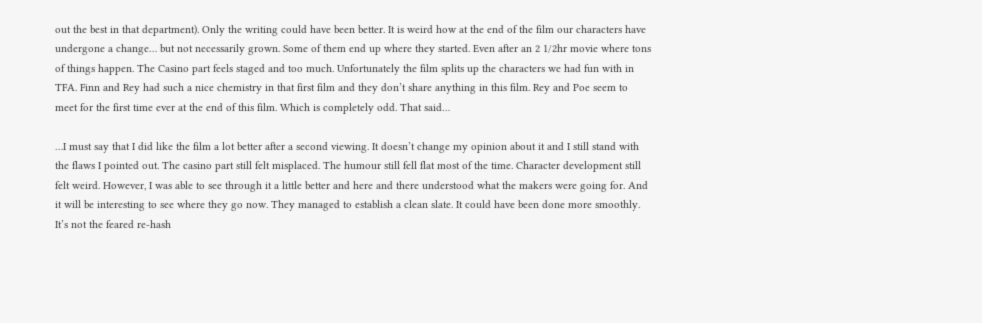out the best in that department). Only the writing could have been better. It is weird how at the end of the film our characters have undergone a change… but not necessarily grown. Some of them end up where they started. Even after an 2 1/2hr movie where tons of things happen. The Casino part feels staged and too much. Unfortunately the film splits up the characters we had fun with in TFA. Finn and Rey had such a nice chemistry in that first film and they don’t share anything in this film. Rey and Poe seem to meet for the first time ever at the end of this film. Which is completely odd. That said…

…I must say that I did like the film a lot better after a second viewing. It doesn’t change my opinion about it and I still stand with the flaws I pointed out. The casino part still felt misplaced. The humour still fell flat most of the time. Character development still felt weird. However, I was able to see through it a little better and here and there understood what the makers were going for. And it will be interesting to see where they go now. They managed to establish a clean slate. It could have been done more smoothly. It’s not the feared re-hash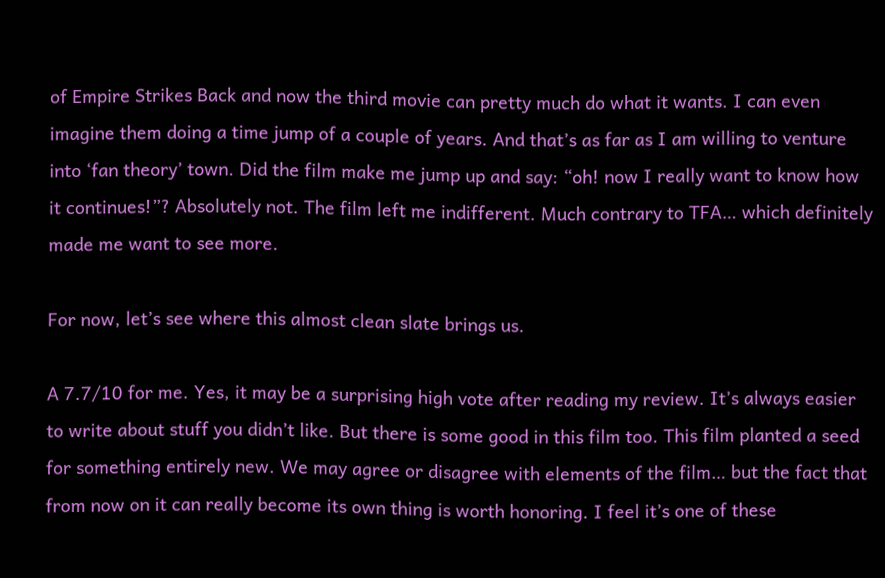of Empire Strikes Back and now the third movie can pretty much do what it wants. I can even imagine them doing a time jump of a couple of years. And that’s as far as I am willing to venture into ‘fan theory’ town. Did the film make me jump up and say: “oh! now I really want to know how it continues!”? Absolutely not. The film left me indifferent. Much contrary to TFA… which definitely made me want to see more.

For now, let’s see where this almost clean slate brings us.

A 7.7/10 for me. Yes, it may be a surprising high vote after reading my review. It’s always easier to write about stuff you didn’t like. But there is some good in this film too. This film planted a seed for something entirely new. We may agree or disagree with elements of the film… but the fact that from now on it can really become its own thing is worth honoring. I feel it’s one of these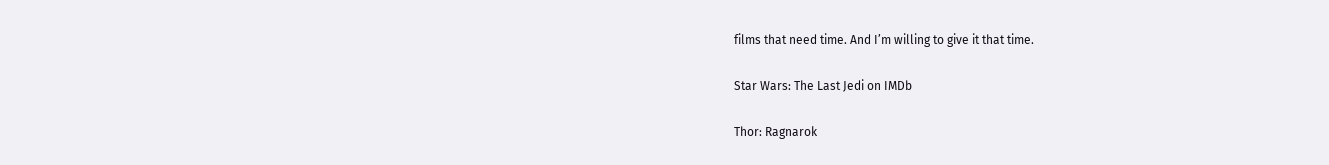films that need time. And I’m willing to give it that time.

Star Wars: The Last Jedi on IMDb

Thor: Ragnarok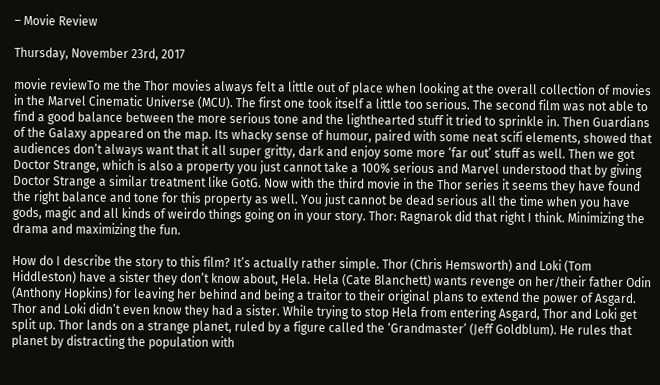– Movie Review

Thursday, November 23rd, 2017

movie reviewTo me the Thor movies always felt a little out of place when looking at the overall collection of movies in the Marvel Cinematic Universe (MCU). The first one took itself a little too serious. The second film was not able to find a good balance between the more serious tone and the lighthearted stuff it tried to sprinkle in. Then Guardians of the Galaxy appeared on the map. Its whacky sense of humour, paired with some neat scifi elements, showed that audiences don’t always want that it all super gritty, dark and enjoy some more ‘far out’ stuff as well. Then we got Doctor Strange, which is also a property you just cannot take a 100% serious and Marvel understood that by giving Doctor Strange a similar treatment like GotG. Now with the third movie in the Thor series it seems they have found the right balance and tone for this property as well. You just cannot be dead serious all the time when you have gods, magic and all kinds of weirdo things going on in your story. Thor: Ragnarok did that right I think. Minimizing the drama and maximizing the fun.

How do I describe the story to this film? It’s actually rather simple. Thor (Chris Hemsworth) and Loki (Tom Hiddleston) have a sister they don’t know about, Hela. Hela (Cate Blanchett) wants revenge on her/their father Odin (Anthony Hopkins) for leaving her behind and being a traitor to their original plans to extend the power of Asgard. Thor and Loki didn’t even know they had a sister. While trying to stop Hela from entering Asgard, Thor and Loki get split up. Thor lands on a strange planet, ruled by a figure called the ‘Grandmaster’ (Jeff Goldblum). He rules that planet by distracting the population with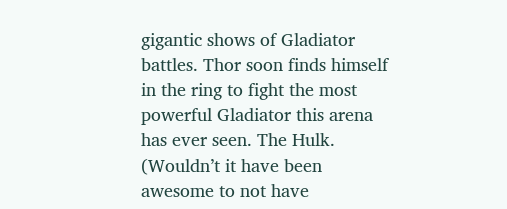gigantic shows of Gladiator battles. Thor soon finds himself in the ring to fight the most powerful Gladiator this arena has ever seen. The Hulk. (Wouldn’t it have been awesome to not have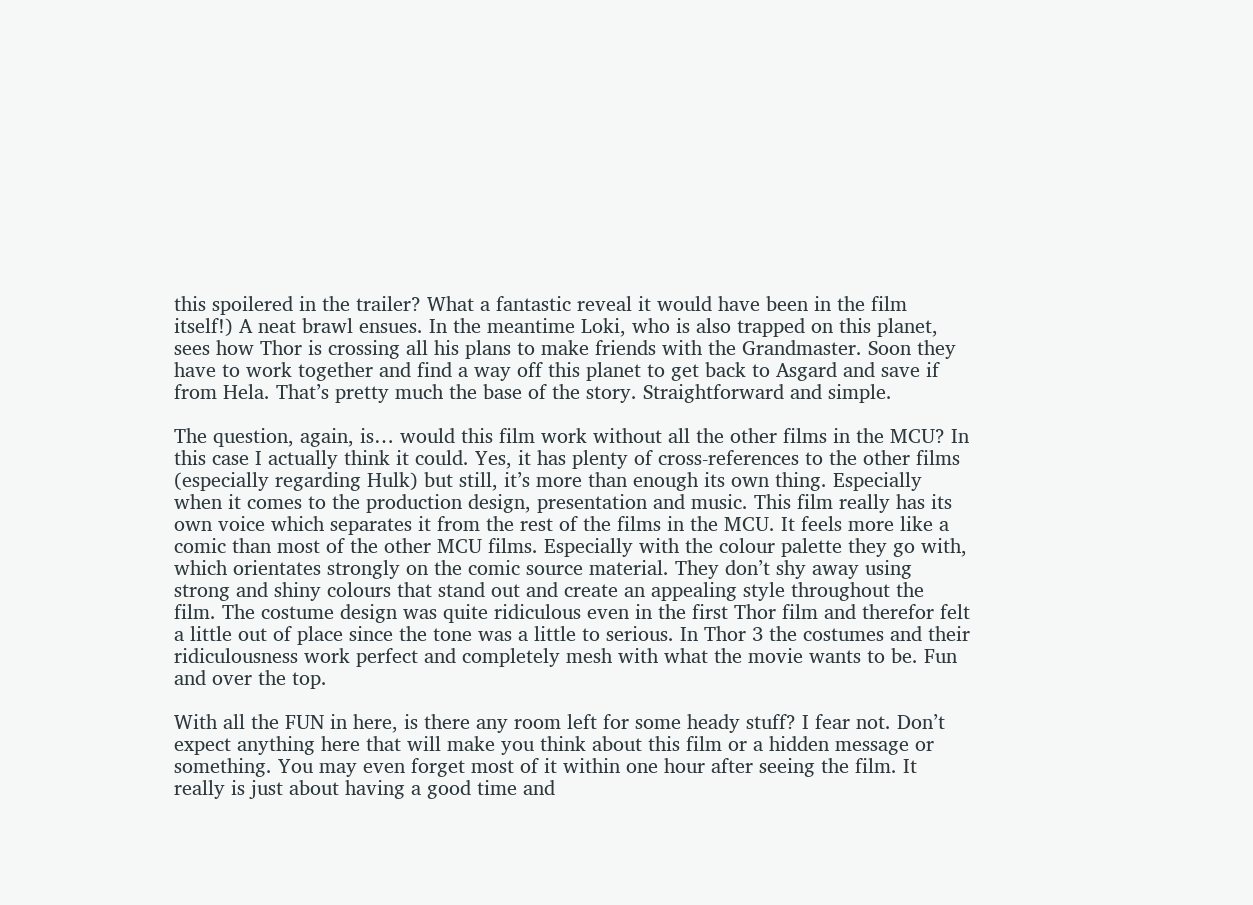this spoilered in the trailer? What a fantastic reveal it would have been in the film itself!) A neat brawl ensues. In the meantime Loki, who is also trapped on this planet, sees how Thor is crossing all his plans to make friends with the Grandmaster. Soon they have to work together and find a way off this planet to get back to Asgard and save if from Hela. That’s pretty much the base of the story. Straightforward and simple.

The question, again, is… would this film work without all the other films in the MCU? In this case I actually think it could. Yes, it has plenty of cross-references to the other films (especially regarding Hulk) but still, it’s more than enough its own thing. Especially when it comes to the production design, presentation and music. This film really has its own voice which separates it from the rest of the films in the MCU. It feels more like a comic than most of the other MCU films. Especially with the colour palette they go with, which orientates strongly on the comic source material. They don’t shy away using strong and shiny colours that stand out and create an appealing style throughout the film. The costume design was quite ridiculous even in the first Thor film and therefor felt a little out of place since the tone was a little to serious. In Thor 3 the costumes and their ridiculousness work perfect and completely mesh with what the movie wants to be. Fun and over the top.

With all the FUN in here, is there any room left for some heady stuff? I fear not. Don’t expect anything here that will make you think about this film or a hidden message or something. You may even forget most of it within one hour after seeing the film. It really is just about having a good time and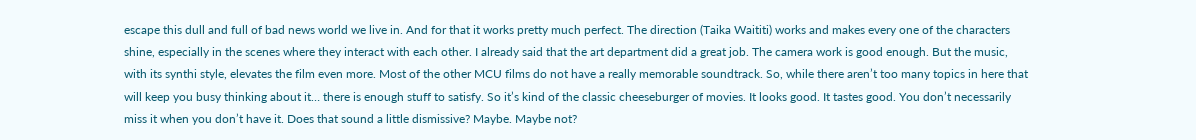escape this dull and full of bad news world we live in. And for that it works pretty much perfect. The direction (Taika Waititi) works and makes every one of the characters shine, especially in the scenes where they interact with each other. I already said that the art department did a great job. The camera work is good enough. But the music, with its synthi style, elevates the film even more. Most of the other MCU films do not have a really memorable soundtrack. So, while there aren’t too many topics in here that will keep you busy thinking about it… there is enough stuff to satisfy. So it’s kind of the classic cheeseburger of movies. It looks good. It tastes good. You don’t necessarily miss it when you don’t have it. Does that sound a little dismissive? Maybe. Maybe not?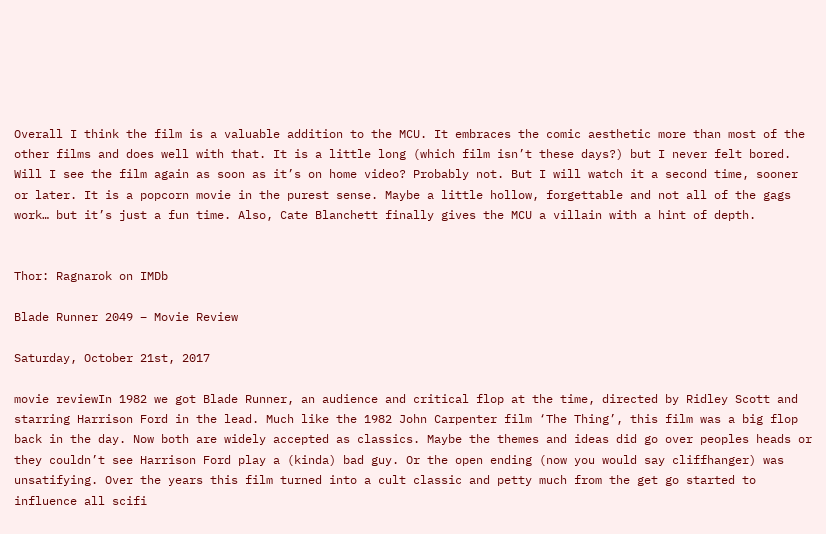Overall I think the film is a valuable addition to the MCU. It embraces the comic aesthetic more than most of the other films and does well with that. It is a little long (which film isn’t these days?) but I never felt bored. Will I see the film again as soon as it’s on home video? Probably not. But I will watch it a second time, sooner or later. It is a popcorn movie in the purest sense. Maybe a little hollow, forgettable and not all of the gags work… but it’s just a fun time. Also, Cate Blanchett finally gives the MCU a villain with a hint of depth.


Thor: Ragnarok on IMDb

Blade Runner 2049 – Movie Review

Saturday, October 21st, 2017

movie reviewIn 1982 we got Blade Runner, an audience and critical flop at the time, directed by Ridley Scott and starring Harrison Ford in the lead. Much like the 1982 John Carpenter film ‘The Thing’, this film was a big flop back in the day. Now both are widely accepted as classics. Maybe the themes and ideas did go over peoples heads or they couldn’t see Harrison Ford play a (kinda) bad guy. Or the open ending (now you would say cliffhanger) was unsatifying. Over the years this film turned into a cult classic and petty much from the get go started to influence all scifi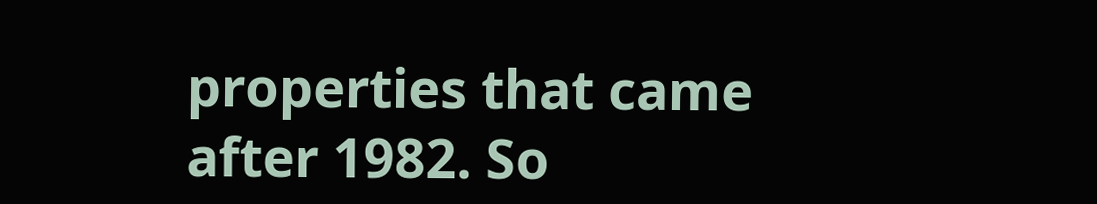properties that came after 1982. So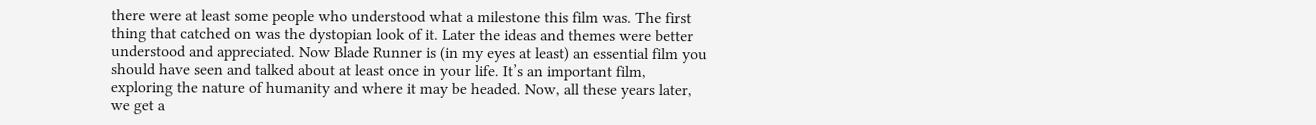there were at least some people who understood what a milestone this film was. The first thing that catched on was the dystopian look of it. Later the ideas and themes were better understood and appreciated. Now Blade Runner is (in my eyes at least) an essential film you should have seen and talked about at least once in your life. It’s an important film, exploring the nature of humanity and where it may be headed. Now, all these years later, we get a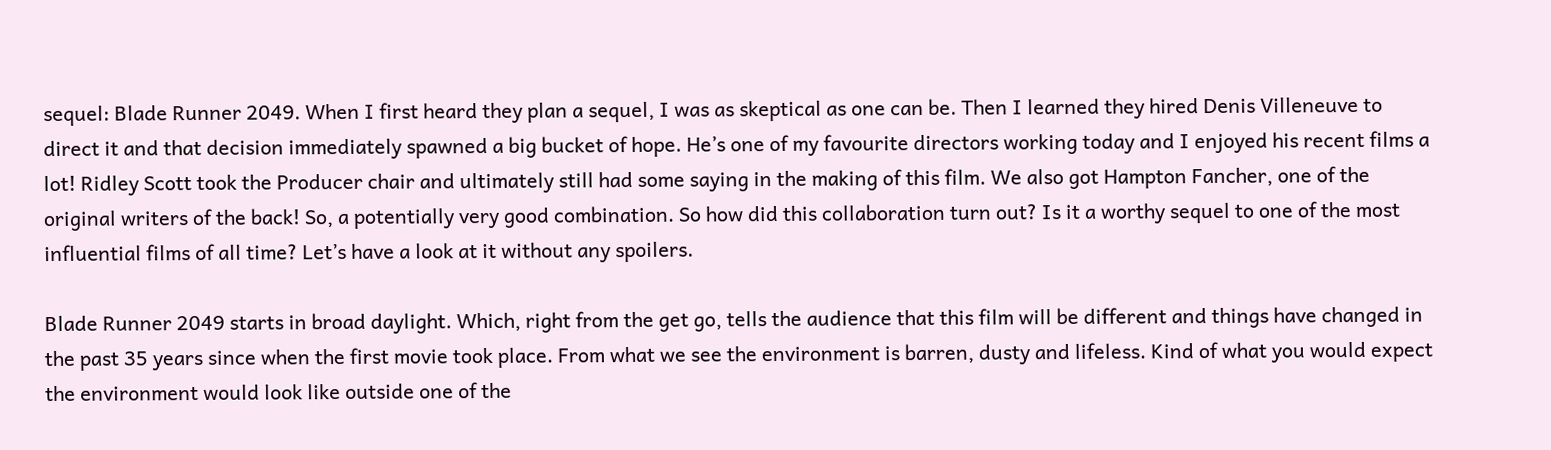sequel: Blade Runner 2049. When I first heard they plan a sequel, I was as skeptical as one can be. Then I learned they hired Denis Villeneuve to direct it and that decision immediately spawned a big bucket of hope. He’s one of my favourite directors working today and I enjoyed his recent films a lot! Ridley Scott took the Producer chair and ultimately still had some saying in the making of this film. We also got Hampton Fancher, one of the original writers of the back! So, a potentially very good combination. So how did this collaboration turn out? Is it a worthy sequel to one of the most influential films of all time? Let’s have a look at it without any spoilers.

Blade Runner 2049 starts in broad daylight. Which, right from the get go, tells the audience that this film will be different and things have changed in the past 35 years since when the first movie took place. From what we see the environment is barren, dusty and lifeless. Kind of what you would expect the environment would look like outside one of the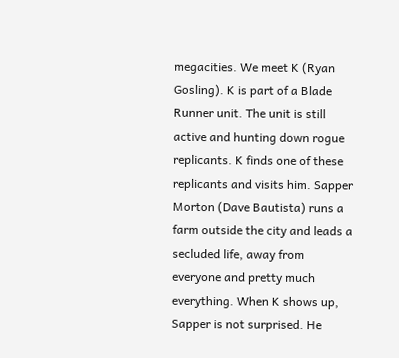megacities. We meet K (Ryan Gosling). K is part of a Blade Runner unit. The unit is still active and hunting down rogue replicants. K finds one of these replicants and visits him. Sapper Morton (Dave Bautista) runs a farm outside the city and leads a secluded life, away from everyone and pretty much everything. When K shows up, Sapper is not surprised. He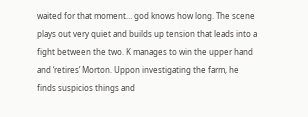waited for that moment… god knows how long. The scene plays out very quiet and builds up tension that leads into a fight between the two. K manages to win the upper hand and ‘retires’ Morton. Uppon investigating the farm, he finds suspicios things and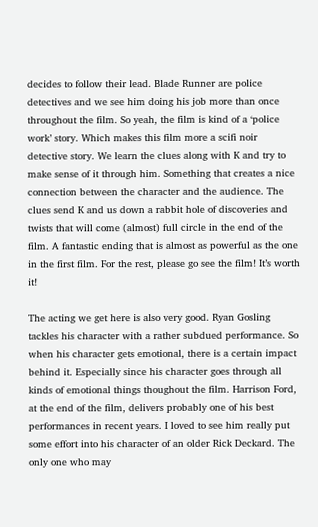decides to follow their lead. Blade Runner are police detectives and we see him doing his job more than once throughout the film. So yeah, the film is kind of a ‘police work’ story. Which makes this film more a scifi noir detective story. We learn the clues along with K and try to make sense of it through him. Something that creates a nice connection between the character and the audience. The clues send K and us down a rabbit hole of discoveries and twists that will come (almost) full circle in the end of the film. A fantastic ending that is almost as powerful as the one in the first film. For the rest, please go see the film! It’s worth it!

The acting we get here is also very good. Ryan Gosling tackles his character with a rather subdued performance. So when his character gets emotional, there is a certain impact behind it. Especially since his character goes through all kinds of emotional things thoughout the film. Harrison Ford, at the end of the film, delivers probably one of his best performances in recent years. I loved to see him really put some effort into his character of an older Rick Deckard. The only one who may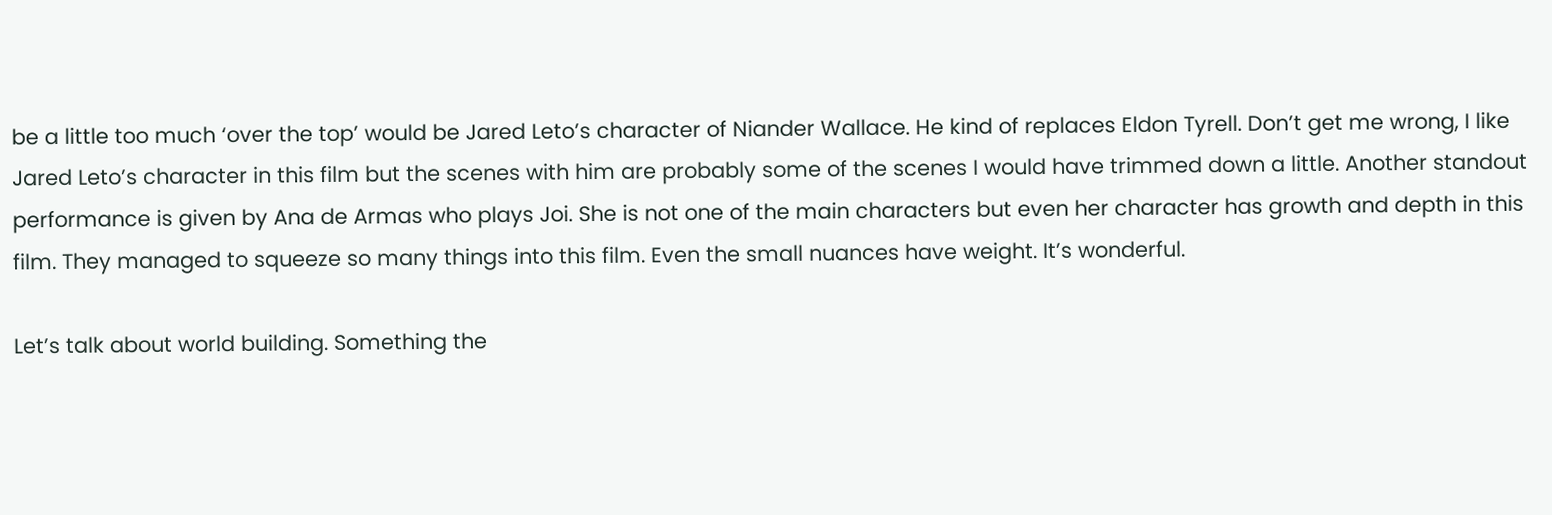be a little too much ‘over the top’ would be Jared Leto’s character of Niander Wallace. He kind of replaces Eldon Tyrell. Don’t get me wrong, I like Jared Leto’s character in this film but the scenes with him are probably some of the scenes I would have trimmed down a little. Another standout performance is given by Ana de Armas who plays Joi. She is not one of the main characters but even her character has growth and depth in this film. They managed to squeeze so many things into this film. Even the small nuances have weight. It’s wonderful.

Let’s talk about world building. Something the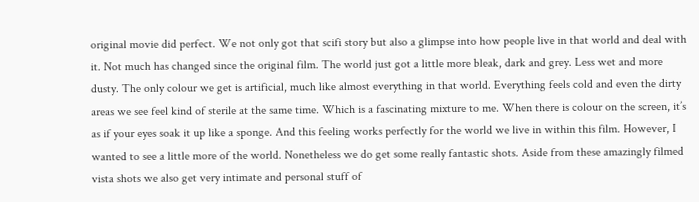original movie did perfect. We not only got that scifi story but also a glimpse into how people live in that world and deal with it. Not much has changed since the original film. The world just got a little more bleak, dark and grey. Less wet and more dusty. The only colour we get is artificial, much like almost everything in that world. Everything feels cold and even the dirty areas we see feel kind of sterile at the same time. Which is a fascinating mixture to me. When there is colour on the screen, it’s as if your eyes soak it up like a sponge. And this feeling works perfectly for the world we live in within this film. However, I wanted to see a little more of the world. Nonetheless we do get some really fantastic shots. Aside from these amazingly filmed vista shots we also get very intimate and personal stuff of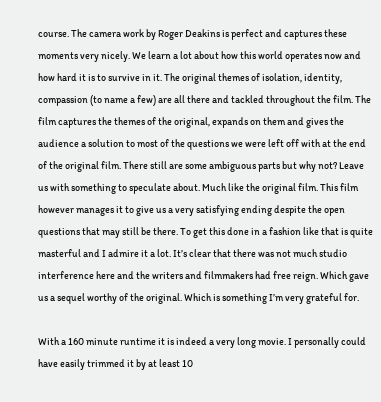course. The camera work by Roger Deakins is perfect and captures these moments very nicely. We learn a lot about how this world operates now and how hard it is to survive in it. The original themes of isolation, identity, compassion (to name a few) are all there and tackled throughout the film. The film captures the themes of the original, expands on them and gives the audience a solution to most of the questions we were left off with at the end of the original film. There still are some ambiguous parts but why not? Leave us with something to speculate about. Much like the original film. This film however manages it to give us a very satisfying ending despite the open questions that may still be there. To get this done in a fashion like that is quite masterful and I admire it a lot. It’s clear that there was not much studio interference here and the writers and filmmakers had free reign. Which gave us a sequel worthy of the original. Which is something I’m very grateful for.

With a 160 minute runtime it is indeed a very long movie. I personally could have easily trimmed it by at least 10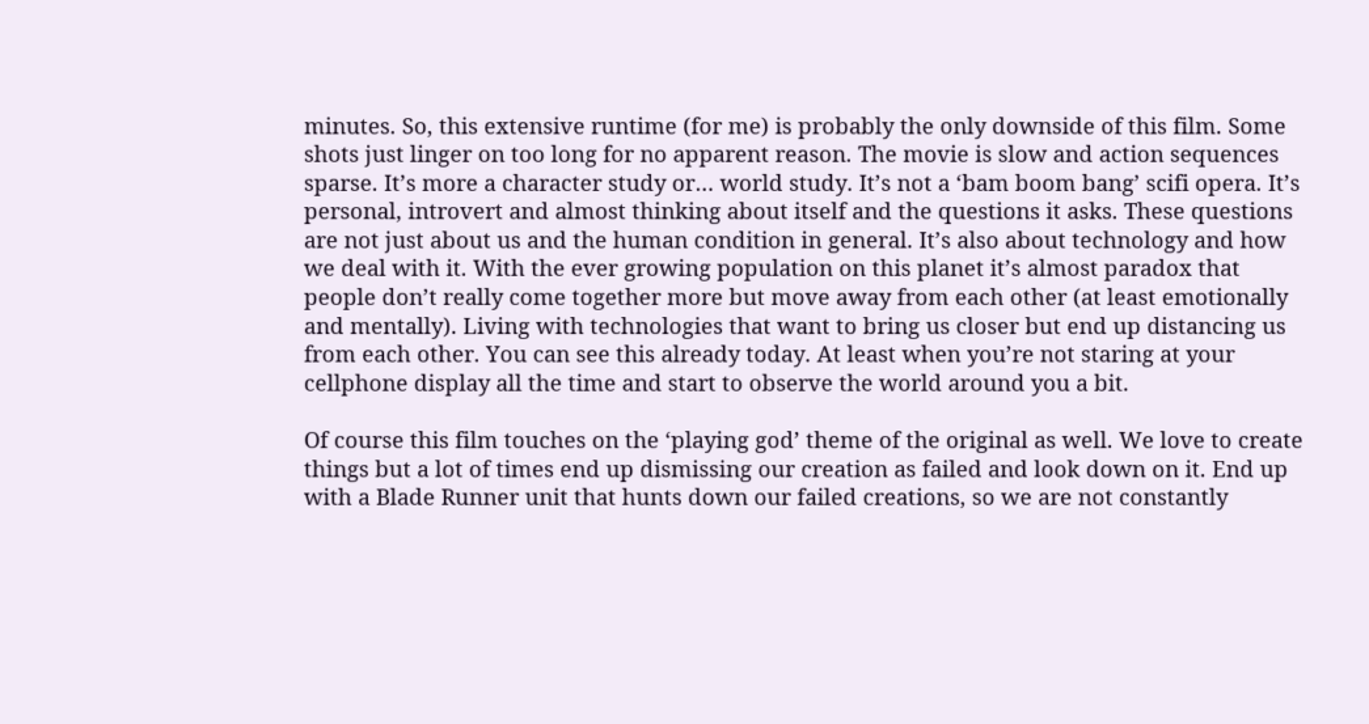minutes. So, this extensive runtime (for me) is probably the only downside of this film. Some shots just linger on too long for no apparent reason. The movie is slow and action sequences sparse. It’s more a character study or… world study. It’s not a ‘bam boom bang’ scifi opera. It’s personal, introvert and almost thinking about itself and the questions it asks. These questions are not just about us and the human condition in general. It’s also about technology and how we deal with it. With the ever growing population on this planet it’s almost paradox that people don’t really come together more but move away from each other (at least emotionally and mentally). Living with technologies that want to bring us closer but end up distancing us from each other. You can see this already today. At least when you’re not staring at your cellphone display all the time and start to observe the world around you a bit.

Of course this film touches on the ‘playing god’ theme of the original as well. We love to create things but a lot of times end up dismissing our creation as failed and look down on it. End up with a Blade Runner unit that hunts down our failed creations, so we are not constantly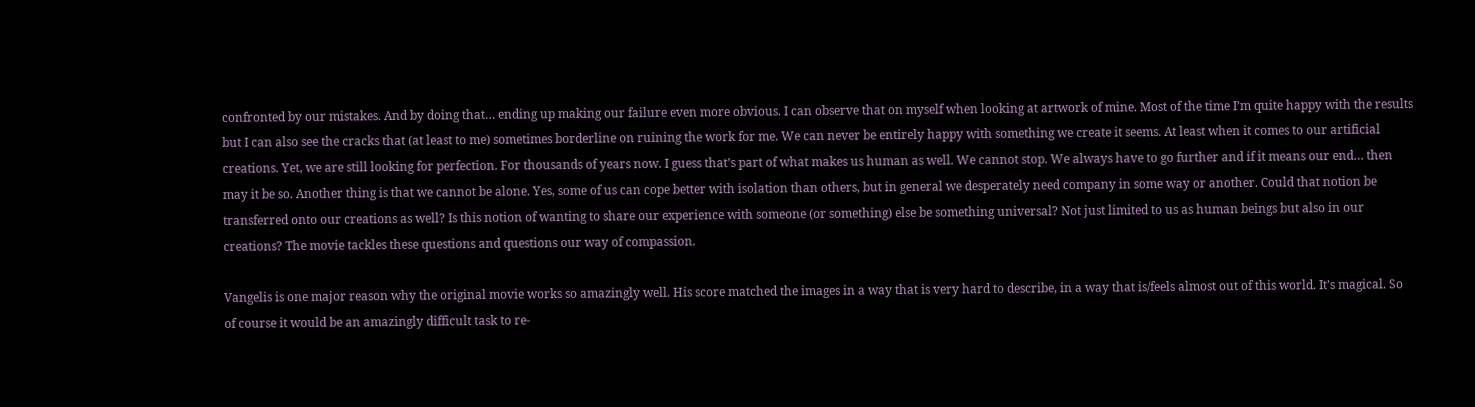confronted by our mistakes. And by doing that… ending up making our failure even more obvious. I can observe that on myself when looking at artwork of mine. Most of the time I’m quite happy with the results but I can also see the cracks that (at least to me) sometimes borderline on ruining the work for me. We can never be entirely happy with something we create it seems. At least when it comes to our artificial creations. Yet, we are still looking for perfection. For thousands of years now. I guess that’s part of what makes us human as well. We cannot stop. We always have to go further and if it means our end… then may it be so. Another thing is that we cannot be alone. Yes, some of us can cope better with isolation than others, but in general we desperately need company in some way or another. Could that notion be transferred onto our creations as well? Is this notion of wanting to share our experience with someone (or something) else be something universal? Not just limited to us as human beings but also in our creations? The movie tackles these questions and questions our way of compassion.

Vangelis is one major reason why the original movie works so amazingly well. His score matched the images in a way that is very hard to describe, in a way that is/feels almost out of this world. It’s magical. So of course it would be an amazingly difficult task to re-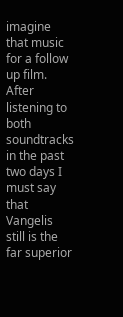imagine that music for a follow up film. After listening to both soundtracks in the past two days I must say that Vangelis still is the far superior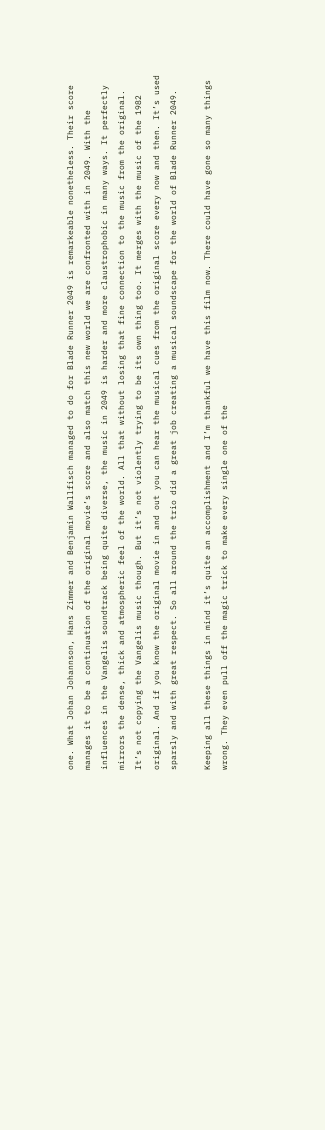one. What Johan Johannson, Hans Zimmer and Benjamin Wallfisch managed to do for Blade Runner 2049 is remarkeable nonetheless. Their score manages it to be a continuation of the original movie’s score and also match this new world we are confronted with in 2049. With the influences in the Vangelis soundtrack being quite diverse, the music in 2049 is harder and more claustrophobic in many ways. It perfectly mirrors the dense, thick and atmospheric feel of the world. All that without losing that fine connection to the music from the original. It’s not copying the Vangelis music though. But it’s not violently trying to be its own thing too. It merges with the music of the 1982 original. And if you know the original movie in and out you can hear the musical cues from the original score every now and then. It’s used sparsly and with great respect. So all around the trio did a great job creating a musical soundscape for the world of Blade Runner 2049.

Keeping all these things in mind it’s quite an accomplishment and I’m thankful we have this film now. There could have gone so many things wrong. They even pull off the magic trick to make every single one of the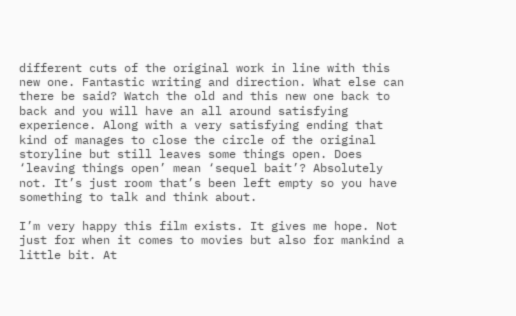different cuts of the original work in line with this new one. Fantastic writing and direction. What else can there be said? Watch the old and this new one back to back and you will have an all around satisfying experience. Along with a very satisfying ending that kind of manages to close the circle of the original storyline but still leaves some things open. Does ‘leaving things open’ mean ‘sequel bait’? Absolutely not. It’s just room that’s been left empty so you have something to talk and think about.

I’m very happy this film exists. It gives me hope. Not just for when it comes to movies but also for mankind a little bit. At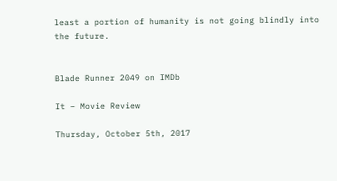least a portion of humanity is not going blindly into the future.


Blade Runner 2049 on IMDb

It – Movie Review

Thursday, October 5th, 2017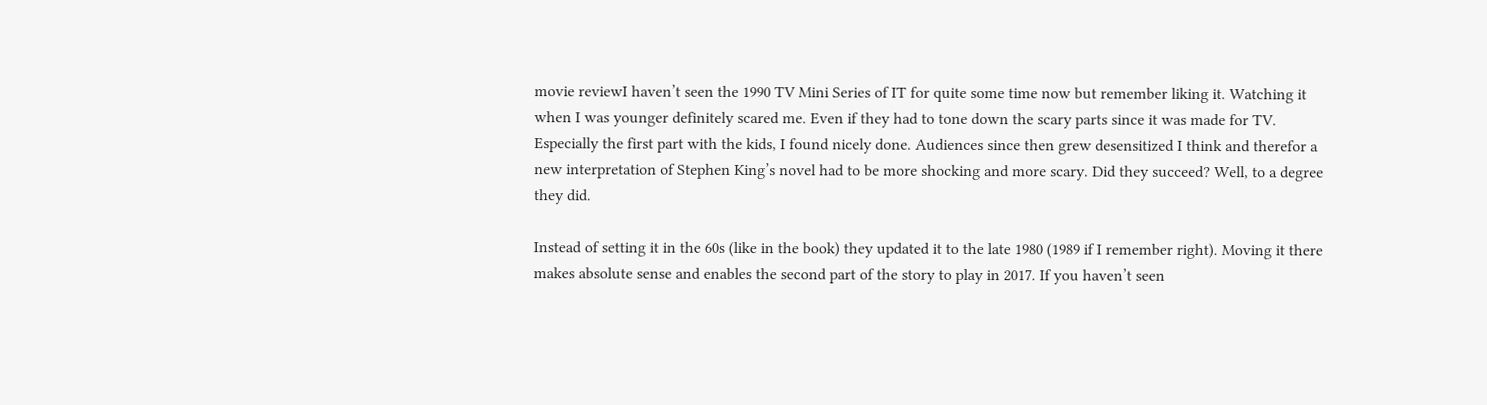movie reviewI haven’t seen the 1990 TV Mini Series of IT for quite some time now but remember liking it. Watching it when I was younger definitely scared me. Even if they had to tone down the scary parts since it was made for TV. Especially the first part with the kids, I found nicely done. Audiences since then grew desensitized I think and therefor a new interpretation of Stephen King’s novel had to be more shocking and more scary. Did they succeed? Well, to a degree they did.

Instead of setting it in the 60s (like in the book) they updated it to the late 1980 (1989 if I remember right). Moving it there makes absolute sense and enables the second part of the story to play in 2017. If you haven’t seen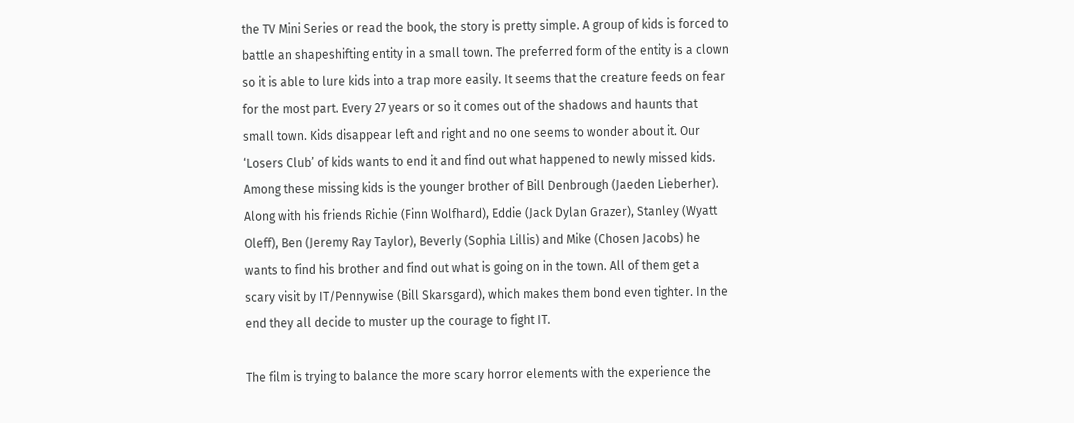the TV Mini Series or read the book, the story is pretty simple. A group of kids is forced to battle an shapeshifting entity in a small town. The preferred form of the entity is a clown so it is able to lure kids into a trap more easily. It seems that the creature feeds on fear for the most part. Every 27 years or so it comes out of the shadows and haunts that small town. Kids disappear left and right and no one seems to wonder about it. Our ‘Losers Club’ of kids wants to end it and find out what happened to newly missed kids. Among these missing kids is the younger brother of Bill Denbrough (Jaeden Lieberher). Along with his friends Richie (Finn Wolfhard), Eddie (Jack Dylan Grazer), Stanley (Wyatt Oleff), Ben (Jeremy Ray Taylor), Beverly (Sophia Lillis) and Mike (Chosen Jacobs) he wants to find his brother and find out what is going on in the town. All of them get a scary visit by IT/Pennywise (Bill Skarsgard), which makes them bond even tighter. In the end they all decide to muster up the courage to fight IT.

The film is trying to balance the more scary horror elements with the experience the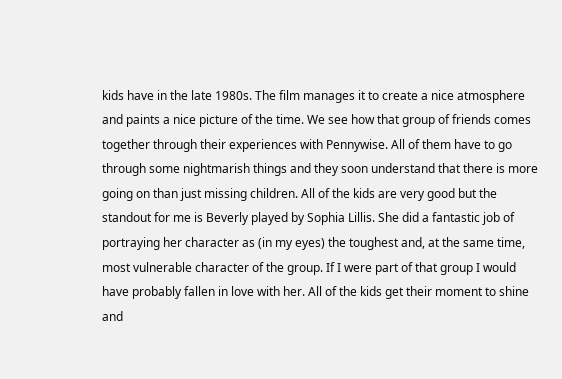kids have in the late 1980s. The film manages it to create a nice atmosphere and paints a nice picture of the time. We see how that group of friends comes together through their experiences with Pennywise. All of them have to go through some nightmarish things and they soon understand that there is more going on than just missing children. All of the kids are very good but the standout for me is Beverly played by Sophia Lillis. She did a fantastic job of portraying her character as (in my eyes) the toughest and, at the same time, most vulnerable character of the group. If I were part of that group I would have probably fallen in love with her. All of the kids get their moment to shine and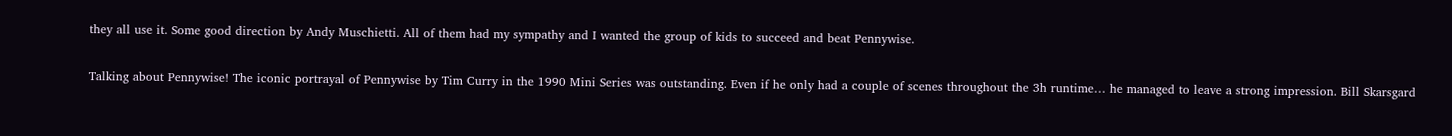they all use it. Some good direction by Andy Muschietti. All of them had my sympathy and I wanted the group of kids to succeed and beat Pennywise.

Talking about Pennywise! The iconic portrayal of Pennywise by Tim Curry in the 1990 Mini Series was outstanding. Even if he only had a couple of scenes throughout the 3h runtime… he managed to leave a strong impression. Bill Skarsgard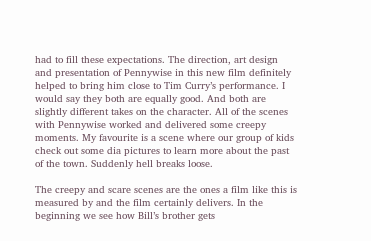had to fill these expectations. The direction, art design and presentation of Pennywise in this new film definitely helped to bring him close to Tim Curry’s performance. I would say they both are equally good. And both are slightly different takes on the character. All of the scenes with Pennywise worked and delivered some creepy moments. My favourite is a scene where our group of kids check out some dia pictures to learn more about the past of the town. Suddenly hell breaks loose.

The creepy and scare scenes are the ones a film like this is measured by and the film certainly delivers. In the beginning we see how Bill’s brother gets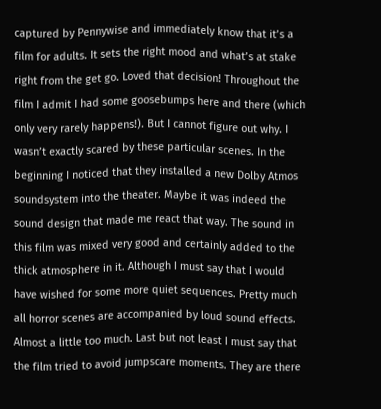captured by Pennywise and immediately know that it’s a film for adults. It sets the right mood and what’s at stake right from the get go. Loved that decision! Throughout the film I admit I had some goosebumps here and there (which only very rarely happens!). But I cannot figure out why. I wasn’t exactly scared by these particular scenes. In the beginning I noticed that they installed a new Dolby Atmos soundsystem into the theater. Maybe it was indeed the sound design that made me react that way. The sound in this film was mixed very good and certainly added to the thick atmosphere in it. Although I must say that I would have wished for some more quiet sequences. Pretty much all horror scenes are accompanied by loud sound effects. Almost a little too much. Last but not least I must say that the film tried to avoid jumpscare moments. They are there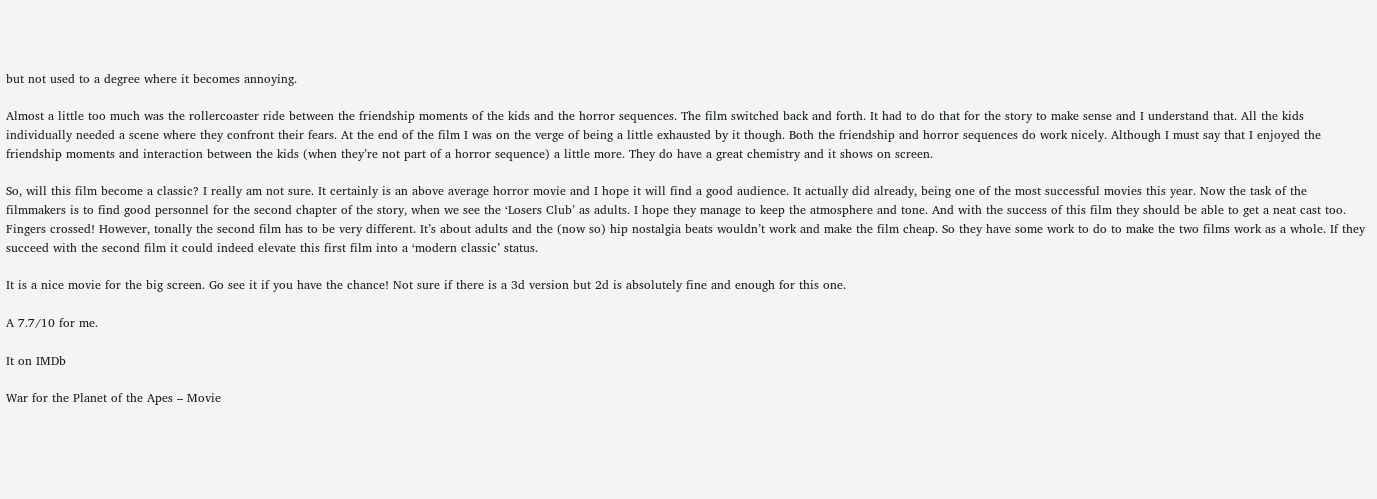but not used to a degree where it becomes annoying.

Almost a little too much was the rollercoaster ride between the friendship moments of the kids and the horror sequences. The film switched back and forth. It had to do that for the story to make sense and I understand that. All the kids individually needed a scene where they confront their fears. At the end of the film I was on the verge of being a little exhausted by it though. Both the friendship and horror sequences do work nicely. Although I must say that I enjoyed the friendship moments and interaction between the kids (when they’re not part of a horror sequence) a little more. They do have a great chemistry and it shows on screen.

So, will this film become a classic? I really am not sure. It certainly is an above average horror movie and I hope it will find a good audience. It actually did already, being one of the most successful movies this year. Now the task of the filmmakers is to find good personnel for the second chapter of the story, when we see the ‘Losers Club’ as adults. I hope they manage to keep the atmosphere and tone. And with the success of this film they should be able to get a neat cast too. Fingers crossed! However, tonally the second film has to be very different. It’s about adults and the (now so) hip nostalgia beats wouldn’t work and make the film cheap. So they have some work to do to make the two films work as a whole. If they succeed with the second film it could indeed elevate this first film into a ‘modern classic’ status.

It is a nice movie for the big screen. Go see it if you have the chance! Not sure if there is a 3d version but 2d is absolutely fine and enough for this one.

A 7.7/10 for me.

It on IMDb

War for the Planet of the Apes – Movie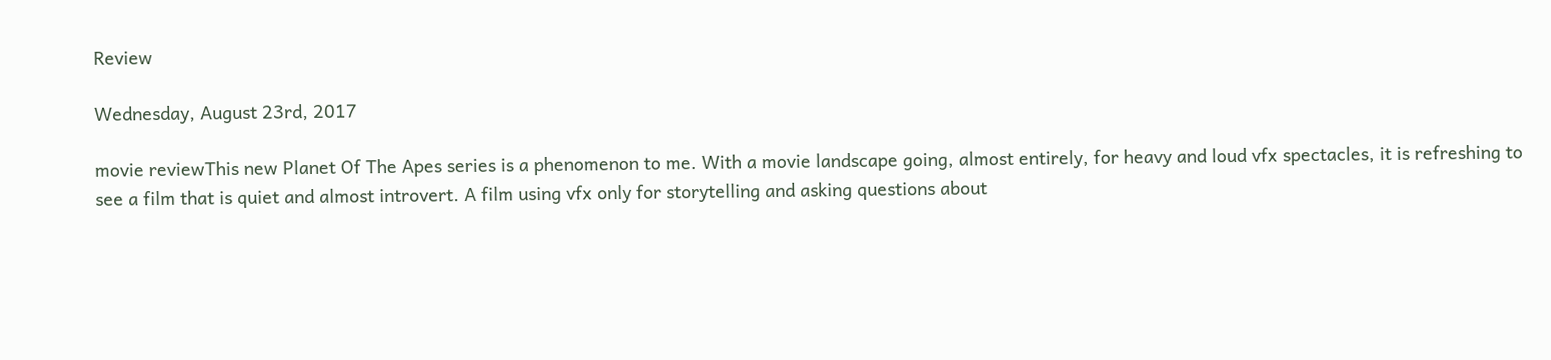Review

Wednesday, August 23rd, 2017

movie reviewThis new Planet Of The Apes series is a phenomenon to me. With a movie landscape going, almost entirely, for heavy and loud vfx spectacles, it is refreshing to see a film that is quiet and almost introvert. A film using vfx only for storytelling and asking questions about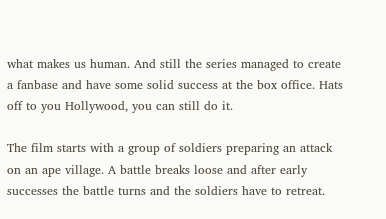what makes us human. And still the series managed to create a fanbase and have some solid success at the box office. Hats off to you Hollywood, you can still do it.

The film starts with a group of soldiers preparing an attack on an ape village. A battle breaks loose and after early successes the battle turns and the soldiers have to retreat.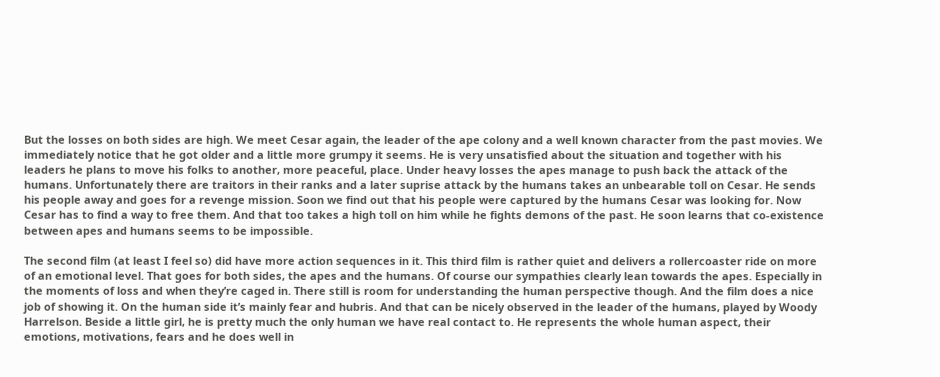But the losses on both sides are high. We meet Cesar again, the leader of the ape colony and a well known character from the past movies. We immediately notice that he got older and a little more grumpy it seems. He is very unsatisfied about the situation and together with his leaders he plans to move his folks to another, more peaceful, place. Under heavy losses the apes manage to push back the attack of the humans. Unfortunately there are traitors in their ranks and a later suprise attack by the humans takes an unbearable toll on Cesar. He sends his people away and goes for a revenge mission. Soon we find out that his people were captured by the humans Cesar was looking for. Now Cesar has to find a way to free them. And that too takes a high toll on him while he fights demons of the past. He soon learns that co-existence between apes and humans seems to be impossible.

The second film (at least I feel so) did have more action sequences in it. This third film is rather quiet and delivers a rollercoaster ride on more of an emotional level. That goes for both sides, the apes and the humans. Of course our sympathies clearly lean towards the apes. Especially in the moments of loss and when they’re caged in. There still is room for understanding the human perspective though. And the film does a nice job of showing it. On the human side it’s mainly fear and hubris. And that can be nicely observed in the leader of the humans, played by Woody Harrelson. Beside a little girl, he is pretty much the only human we have real contact to. He represents the whole human aspect, their emotions, motivations, fears and he does well in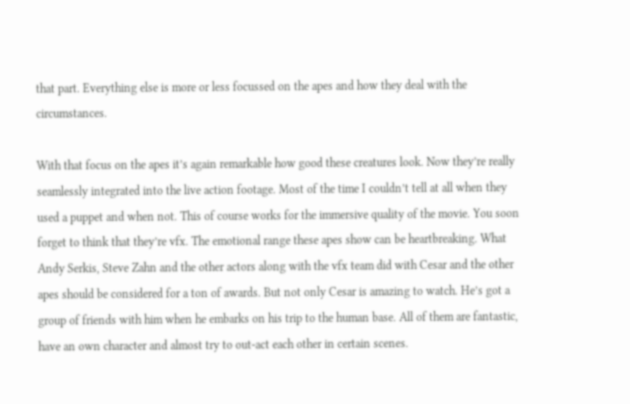that part. Everything else is more or less focussed on the apes and how they deal with the circumstances.

With that focus on the apes it’s again remarkable how good these creatures look. Now they’re really seamlessly integrated into the live action footage. Most of the time I couldn’t tell at all when they used a puppet and when not. This of course works for the immersive quality of the movie. You soon forget to think that they’re vfx. The emotional range these apes show can be heartbreaking. What Andy Serkis, Steve Zahn and the other actors along with the vfx team did with Cesar and the other apes should be considered for a ton of awards. But not only Cesar is amazing to watch. He’s got a group of friends with him when he embarks on his trip to the human base. All of them are fantastic, have an own character and almost try to out-act each other in certain scenes.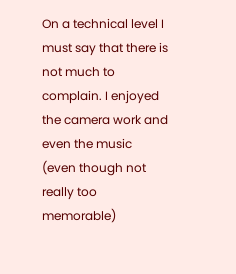On a technical level I must say that there is not much to complain. I enjoyed the camera work and even the music (even though not really too memorable)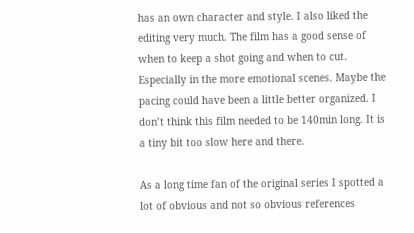has an own character and style. I also liked the editing very much. The film has a good sense of when to keep a shot going and when to cut. Especially in the more emotional scenes. Maybe the pacing could have been a little better organized. I don’t think this film needed to be 140min long. It is a tiny bit too slow here and there.

As a long time fan of the original series I spotted a lot of obvious and not so obvious references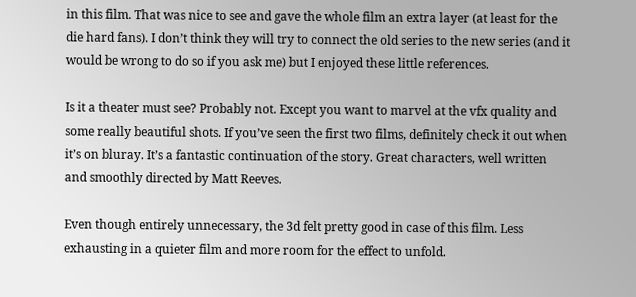in this film. That was nice to see and gave the whole film an extra layer (at least for the die hard fans). I don’t think they will try to connect the old series to the new series (and it would be wrong to do so if you ask me) but I enjoyed these little references.

Is it a theater must see? Probably not. Except you want to marvel at the vfx quality and some really beautiful shots. If you’ve seen the first two films, definitely check it out when it’s on bluray. It’s a fantastic continuation of the story. Great characters, well written and smoothly directed by Matt Reeves.

Even though entirely unnecessary, the 3d felt pretty good in case of this film. Less exhausting in a quieter film and more room for the effect to unfold.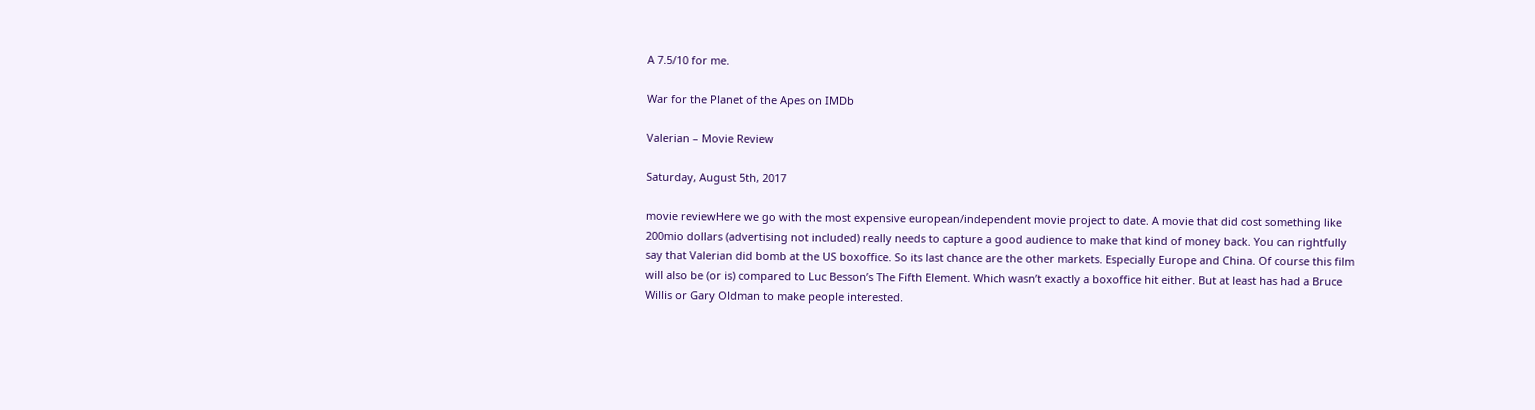A 7.5/10 for me.

War for the Planet of the Apes on IMDb

Valerian – Movie Review

Saturday, August 5th, 2017

movie reviewHere we go with the most expensive european/independent movie project to date. A movie that did cost something like 200mio dollars (advertising not included) really needs to capture a good audience to make that kind of money back. You can rightfully say that Valerian did bomb at the US boxoffice. So its last chance are the other markets. Especially Europe and China. Of course this film will also be (or is) compared to Luc Besson’s The Fifth Element. Which wasn’t exactly a boxoffice hit either. But at least has had a Bruce Willis or Gary Oldman to make people interested.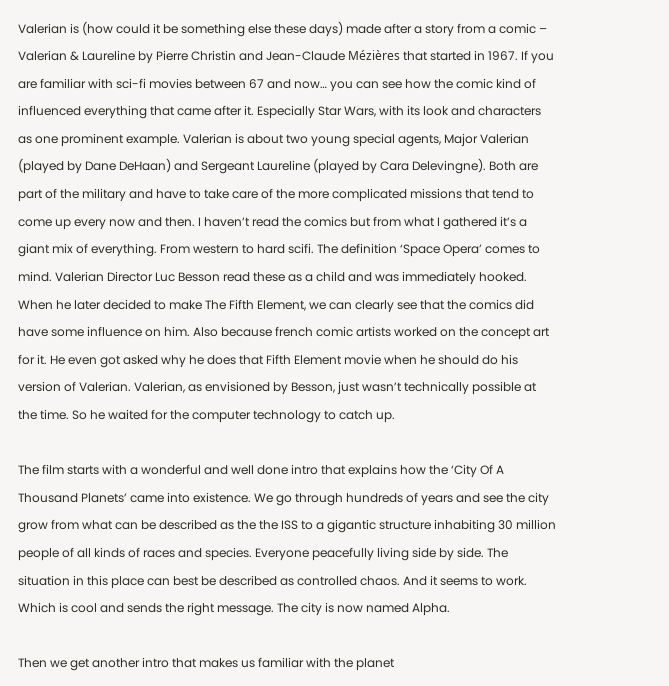Valerian is (how could it be something else these days) made after a story from a comic – Valerian & Laureline by Pierre Christin and Jean-Claude Mézières that started in 1967. If you are familiar with sci-fi movies between 67 and now… you can see how the comic kind of influenced everything that came after it. Especially Star Wars, with its look and characters as one prominent example. Valerian is about two young special agents, Major Valerian (played by Dane DeHaan) and Sergeant Laureline (played by Cara Delevingne). Both are part of the military and have to take care of the more complicated missions that tend to come up every now and then. I haven’t read the comics but from what I gathered it’s a giant mix of everything. From western to hard scifi. The definition ‘Space Opera’ comes to mind. Valerian Director Luc Besson read these as a child and was immediately hooked. When he later decided to make The Fifth Element, we can clearly see that the comics did have some influence on him. Also because french comic artists worked on the concept art for it. He even got asked why he does that Fifth Element movie when he should do his version of Valerian. Valerian, as envisioned by Besson, just wasn’t technically possible at the time. So he waited for the computer technology to catch up.

The film starts with a wonderful and well done intro that explains how the ‘City Of A Thousand Planets’ came into existence. We go through hundreds of years and see the city grow from what can be described as the the ISS to a gigantic structure inhabiting 30 million people of all kinds of races and species. Everyone peacefully living side by side. The situation in this place can best be described as controlled chaos. And it seems to work. Which is cool and sends the right message. The city is now named Alpha.

Then we get another intro that makes us familiar with the planet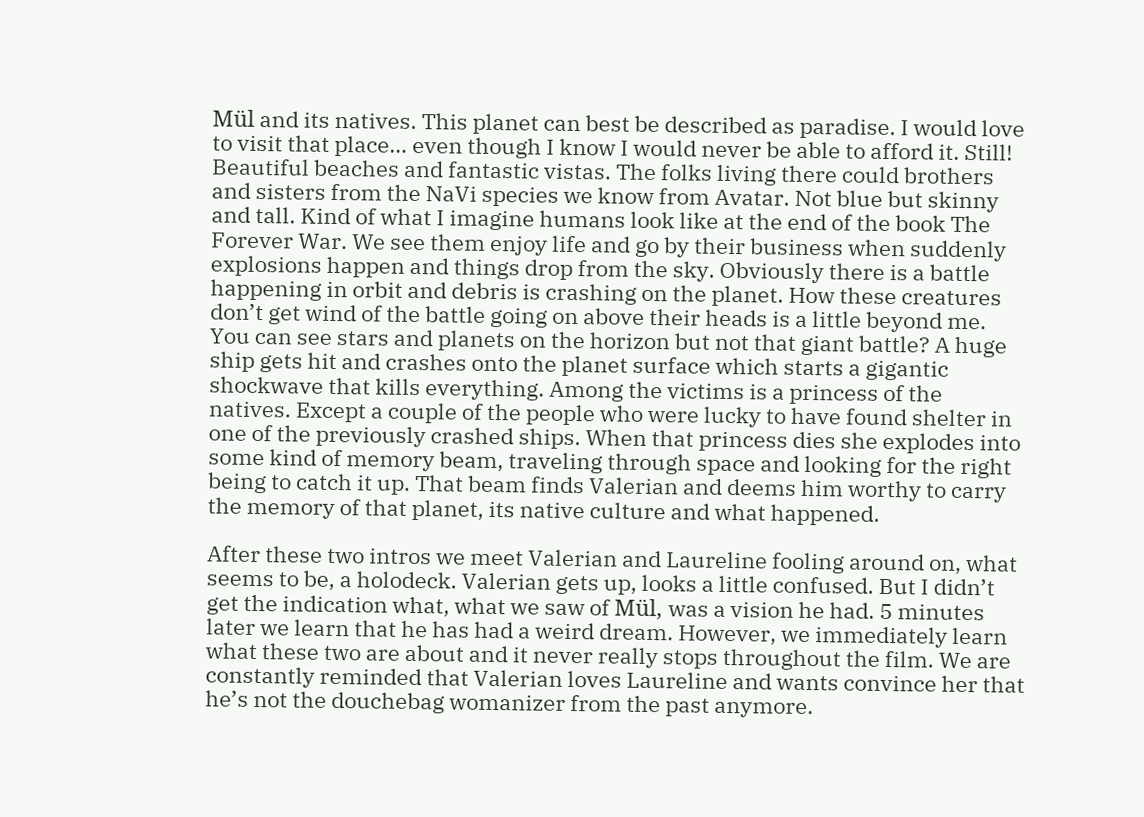Mül and its natives. This planet can best be described as paradise. I would love to visit that place… even though I know I would never be able to afford it. Still! Beautiful beaches and fantastic vistas. The folks living there could brothers and sisters from the NaVi species we know from Avatar. Not blue but skinny and tall. Kind of what I imagine humans look like at the end of the book The Forever War. We see them enjoy life and go by their business when suddenly explosions happen and things drop from the sky. Obviously there is a battle happening in orbit and debris is crashing on the planet. How these creatures don’t get wind of the battle going on above their heads is a little beyond me. You can see stars and planets on the horizon but not that giant battle? A huge ship gets hit and crashes onto the planet surface which starts a gigantic shockwave that kills everything. Among the victims is a princess of the natives. Except a couple of the people who were lucky to have found shelter in one of the previously crashed ships. When that princess dies she explodes into some kind of memory beam, traveling through space and looking for the right being to catch it up. That beam finds Valerian and deems him worthy to carry the memory of that planet, its native culture and what happened.

After these two intros we meet Valerian and Laureline fooling around on, what seems to be, a holodeck. Valerian gets up, looks a little confused. But I didn’t get the indication what, what we saw of Mül, was a vision he had. 5 minutes later we learn that he has had a weird dream. However, we immediately learn what these two are about and it never really stops throughout the film. We are constantly reminded that Valerian loves Laureline and wants convince her that he’s not the douchebag womanizer from the past anymore.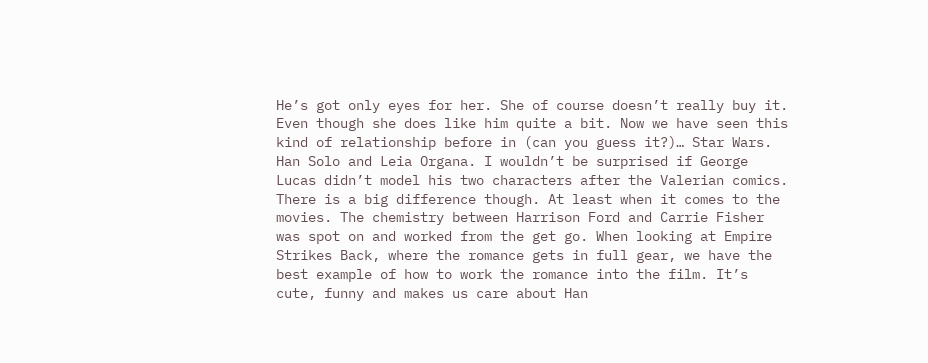He’s got only eyes for her. She of course doesn’t really buy it. Even though she does like him quite a bit. Now we have seen this kind of relationship before in (can you guess it?)… Star Wars. Han Solo and Leia Organa. I wouldn’t be surprised if George Lucas didn’t model his two characters after the Valerian comics. There is a big difference though. At least when it comes to the movies. The chemistry between Harrison Ford and Carrie Fisher was spot on and worked from the get go. When looking at Empire Strikes Back, where the romance gets in full gear, we have the best example of how to work the romance into the film. It’s cute, funny and makes us care about Han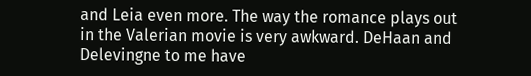and Leia even more. The way the romance plays out in the Valerian movie is very awkward. DeHaan and Delevingne to me have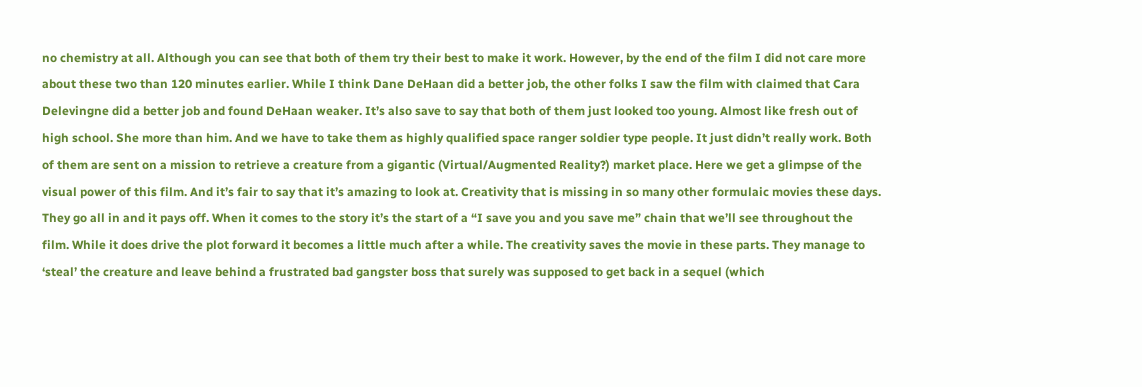no chemistry at all. Although you can see that both of them try their best to make it work. However, by the end of the film I did not care more about these two than 120 minutes earlier. While I think Dane DeHaan did a better job, the other folks I saw the film with claimed that Cara Delevingne did a better job and found DeHaan weaker. It’s also save to say that both of them just looked too young. Almost like fresh out of high school. She more than him. And we have to take them as highly qualified space ranger soldier type people. It just didn’t really work. Both of them are sent on a mission to retrieve a creature from a gigantic (Virtual/Augmented Reality?) market place. Here we get a glimpse of the visual power of this film. And it’s fair to say that it’s amazing to look at. Creativity that is missing in so many other formulaic movies these days. They go all in and it pays off. When it comes to the story it’s the start of a “I save you and you save me” chain that we’ll see throughout the film. While it does drive the plot forward it becomes a little much after a while. The creativity saves the movie in these parts. They manage to ‘steal’ the creature and leave behind a frustrated bad gangster boss that surely was supposed to get back in a sequel (which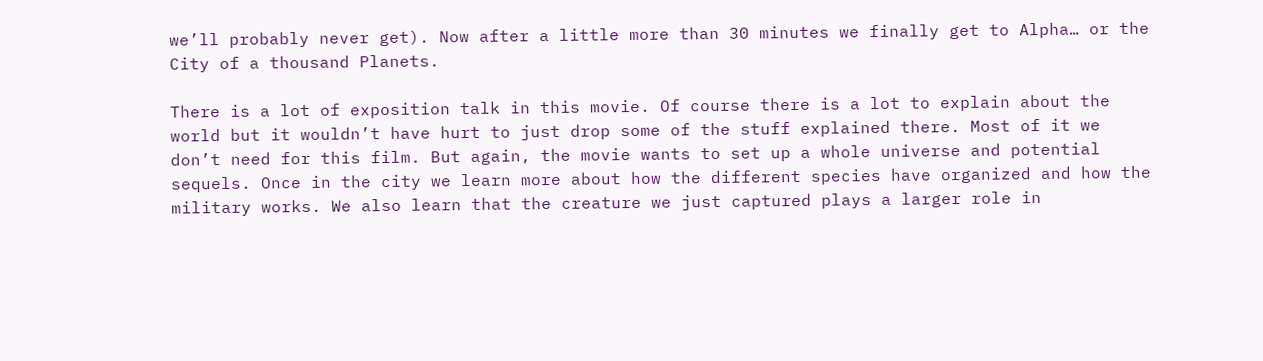we’ll probably never get). Now after a little more than 30 minutes we finally get to Alpha… or the City of a thousand Planets.

There is a lot of exposition talk in this movie. Of course there is a lot to explain about the world but it wouldn’t have hurt to just drop some of the stuff explained there. Most of it we don’t need for this film. But again, the movie wants to set up a whole universe and potential sequels. Once in the city we learn more about how the different species have organized and how the military works. We also learn that the creature we just captured plays a larger role in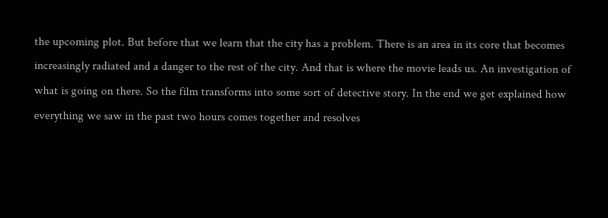the upcoming plot. But before that we learn that the city has a problem. There is an area in its core that becomes increasingly radiated and a danger to the rest of the city. And that is where the movie leads us. An investigation of what is going on there. So the film transforms into some sort of detective story. In the end we get explained how everything we saw in the past two hours comes together and resolves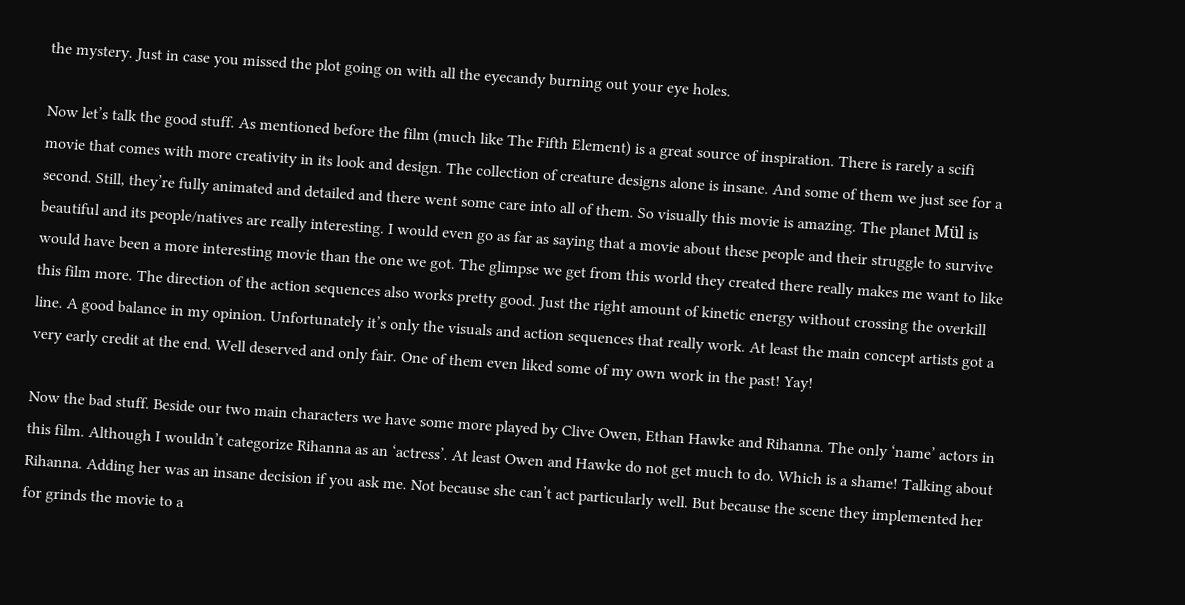the mystery. Just in case you missed the plot going on with all the eyecandy burning out your eye holes.

Now let’s talk the good stuff. As mentioned before the film (much like The Fifth Element) is a great source of inspiration. There is rarely a scifi movie that comes with more creativity in its look and design. The collection of creature designs alone is insane. And some of them we just see for a second. Still, they’re fully animated and detailed and there went some care into all of them. So visually this movie is amazing. The planet Mül is beautiful and its people/natives are really interesting. I would even go as far as saying that a movie about these people and their struggle to survive would have been a more interesting movie than the one we got. The glimpse we get from this world they created there really makes me want to like this film more. The direction of the action sequences also works pretty good. Just the right amount of kinetic energy without crossing the overkill line. A good balance in my opinion. Unfortunately it’s only the visuals and action sequences that really work. At least the main concept artists got a very early credit at the end. Well deserved and only fair. One of them even liked some of my own work in the past! Yay!

Now the bad stuff. Beside our two main characters we have some more played by Clive Owen, Ethan Hawke and Rihanna. The only ‘name’ actors in this film. Although I wouldn’t categorize Rihanna as an ‘actress’. At least Owen and Hawke do not get much to do. Which is a shame! Talking about Rihanna. Adding her was an insane decision if you ask me. Not because she can’t act particularly well. But because the scene they implemented her for grinds the movie to a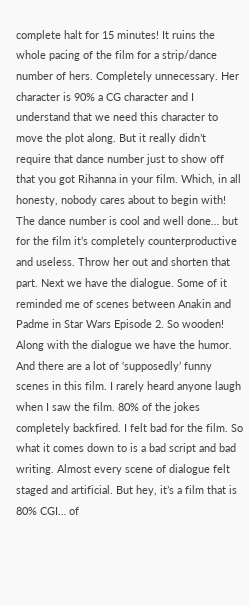complete halt for 15 minutes! It ruins the whole pacing of the film for a strip/dance number of hers. Completely unnecessary. Her character is 90% a CG character and I understand that we need this character to move the plot along. But it really didn’t require that dance number just to show off that you got Rihanna in your film. Which, in all honesty, nobody cares about to begin with! The dance number is cool and well done… but for the film it’s completely counterproductive and useless. Throw her out and shorten that part. Next we have the dialogue. Some of it reminded me of scenes between Anakin and Padme in Star Wars Episode 2. So wooden! Along with the dialogue we have the humor. And there are a lot of ‘supposedly’ funny scenes in this film. I rarely heard anyone laugh when I saw the film. 80% of the jokes completely backfired. I felt bad for the film. So what it comes down to is a bad script and bad writing. Almost every scene of dialogue felt staged and artificial. But hey, it’s a film that is 80% CGI… of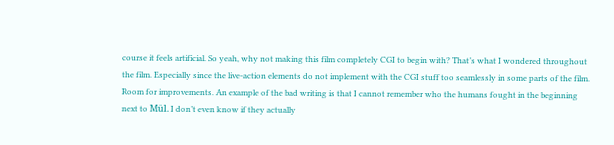course it feels artificial. So yeah, why not making this film completely CGI to begin with? That’s what I wondered throughout the film. Especially since the live-action elements do not implement with the CGI stuff too seamlessly in some parts of the film. Room for improvements. An example of the bad writing is that I cannot remember who the humans fought in the beginning next to Mül. I don’t even know if they actually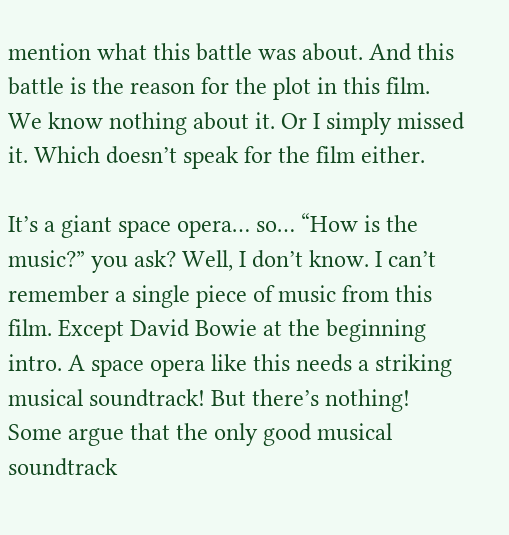mention what this battle was about. And this battle is the reason for the plot in this film. We know nothing about it. Or I simply missed it. Which doesn’t speak for the film either.

It’s a giant space opera… so… “How is the music?” you ask? Well, I don’t know. I can’t remember a single piece of music from this film. Except David Bowie at the beginning intro. A space opera like this needs a striking musical soundtrack! But there’s nothing! Some argue that the only good musical soundtrack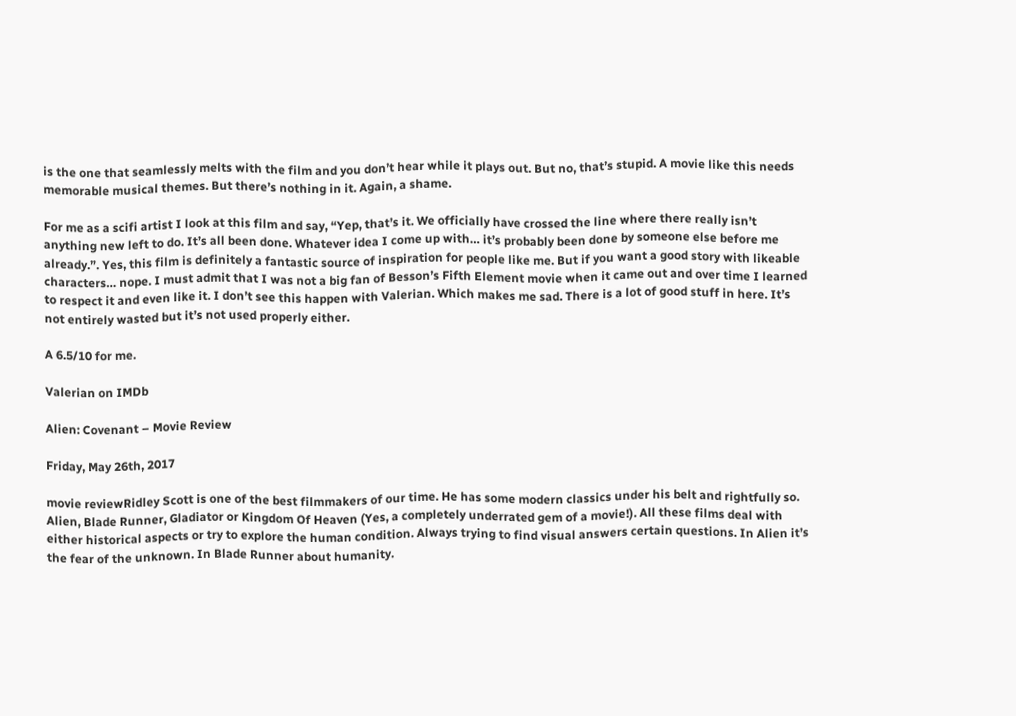is the one that seamlessly melts with the film and you don’t hear while it plays out. But no, that’s stupid. A movie like this needs memorable musical themes. But there’s nothing in it. Again, a shame.

For me as a scifi artist I look at this film and say, “Yep, that’s it. We officially have crossed the line where there really isn’t anything new left to do. It’s all been done. Whatever idea I come up with… it’s probably been done by someone else before me already.”. Yes, this film is definitely a fantastic source of inspiration for people like me. But if you want a good story with likeable characters… nope. I must admit that I was not a big fan of Besson’s Fifth Element movie when it came out and over time I learned to respect it and even like it. I don’t see this happen with Valerian. Which makes me sad. There is a lot of good stuff in here. It’s not entirely wasted but it’s not used properly either.

A 6.5/10 for me.

Valerian on IMDb

Alien: Covenant – Movie Review

Friday, May 26th, 2017

movie reviewRidley Scott is one of the best filmmakers of our time. He has some modern classics under his belt and rightfully so. Alien, Blade Runner, Gladiator or Kingdom Of Heaven (Yes, a completely underrated gem of a movie!). All these films deal with either historical aspects or try to explore the human condition. Always trying to find visual answers certain questions. In Alien it’s the fear of the unknown. In Blade Runner about humanity.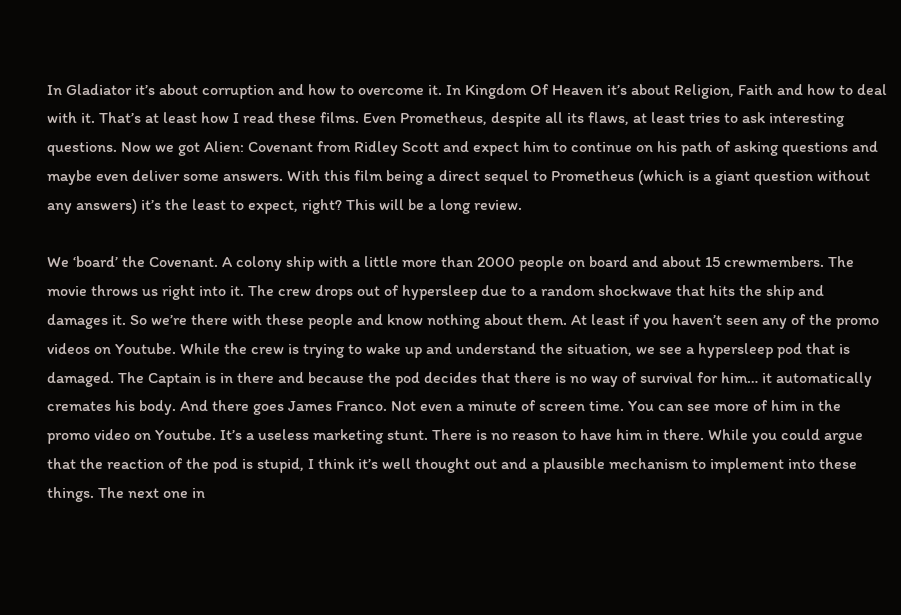In Gladiator it’s about corruption and how to overcome it. In Kingdom Of Heaven it’s about Religion, Faith and how to deal with it. That’s at least how I read these films. Even Prometheus, despite all its flaws, at least tries to ask interesting questions. Now we got Alien: Covenant from Ridley Scott and expect him to continue on his path of asking questions and maybe even deliver some answers. With this film being a direct sequel to Prometheus (which is a giant question without any answers) it’s the least to expect, right? This will be a long review.

We ‘board’ the Covenant. A colony ship with a little more than 2000 people on board and about 15 crewmembers. The movie throws us right into it. The crew drops out of hypersleep due to a random shockwave that hits the ship and damages it. So we’re there with these people and know nothing about them. At least if you haven’t seen any of the promo videos on Youtube. While the crew is trying to wake up and understand the situation, we see a hypersleep pod that is damaged. The Captain is in there and because the pod decides that there is no way of survival for him… it automatically cremates his body. And there goes James Franco. Not even a minute of screen time. You can see more of him in the promo video on Youtube. It’s a useless marketing stunt. There is no reason to have him in there. While you could argue that the reaction of the pod is stupid, I think it’s well thought out and a plausible mechanism to implement into these things. The next one in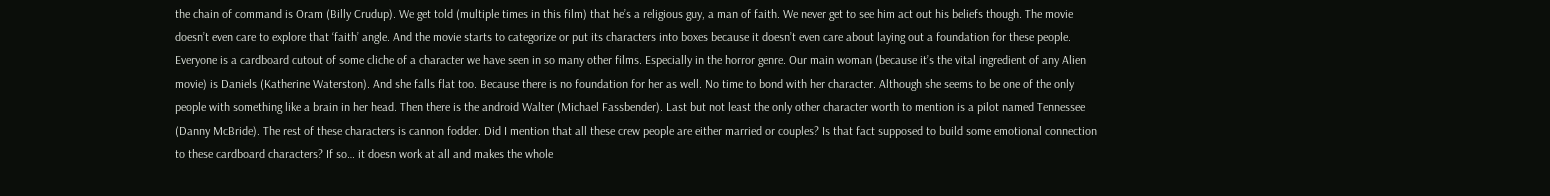the chain of command is Oram (Billy Crudup). We get told (multiple times in this film) that he’s a religious guy, a man of faith. We never get to see him act out his beliefs though. The movie doesn’t even care to explore that ‘faith’ angle. And the movie starts to categorize or put its characters into boxes because it doesn’t even care about laying out a foundation for these people. Everyone is a cardboard cutout of some cliche of a character we have seen in so many other films. Especially in the horror genre. Our main woman (because it’s the vital ingredient of any Alien movie) is Daniels (Katherine Waterston). And she falls flat too. Because there is no foundation for her as well. No time to bond with her character. Although she seems to be one of the only people with something like a brain in her head. Then there is the android Walter (Michael Fassbender). Last but not least the only other character worth to mention is a pilot named Tennessee (Danny McBride). The rest of these characters is cannon fodder. Did I mention that all these crew people are either married or couples? Is that fact supposed to build some emotional connection to these cardboard characters? If so… it doesn work at all and makes the whole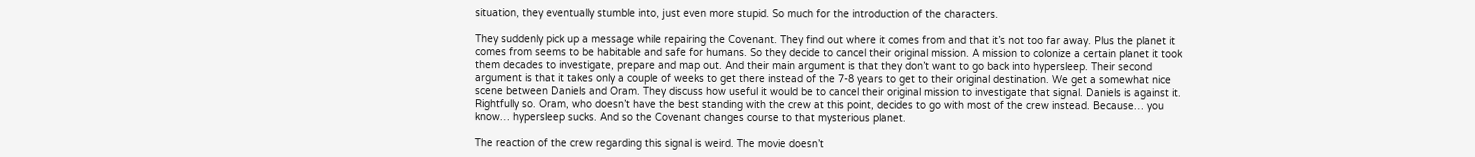situation, they eventually stumble into, just even more stupid. So much for the introduction of the characters.

They suddenly pick up a message while repairing the Covenant. They find out where it comes from and that it’s not too far away. Plus the planet it comes from seems to be habitable and safe for humans. So they decide to cancel their original mission. A mission to colonize a certain planet it took them decades to investigate, prepare and map out. And their main argument is that they don’t want to go back into hypersleep. Their second argument is that it takes only a couple of weeks to get there instead of the 7-8 years to get to their original destination. We get a somewhat nice scene between Daniels and Oram. They discuss how useful it would be to cancel their original mission to investigate that signal. Daniels is against it. Rightfully so. Oram, who doesn’t have the best standing with the crew at this point, decides to go with most of the crew instead. Because… you know… hypersleep sucks. And so the Covenant changes course to that mysterious planet.

The reaction of the crew regarding this signal is weird. The movie doesn’t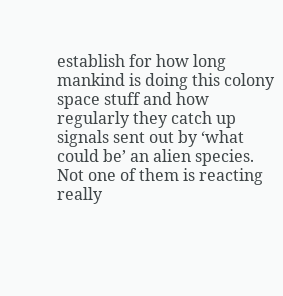establish for how long mankind is doing this colony space stuff and how regularly they catch up signals sent out by ‘what could be’ an alien species. Not one of them is reacting really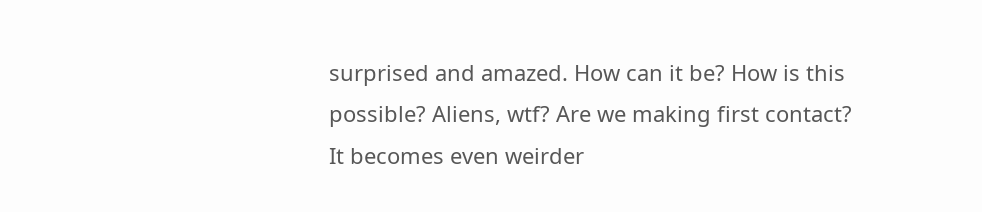surprised and amazed. How can it be? How is this possible? Aliens, wtf? Are we making first contact? It becomes even weirder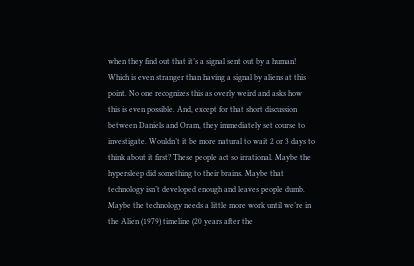when they find out that it’s a signal sent out by a human! Which is even stranger than having a signal by aliens at this point. No one recognizes this as overly weird and asks how this is even possible. And, except for that short discussion between Daniels and Oram, they immediately set course to investigate. Wouldn’t it be more natural to wait 2 or 3 days to think about it first? These people act so irrational. Maybe the hypersleep did something to their brains. Maybe that technology isn’t developed enough and leaves people dumb. Maybe the technology needs a little more work until we’re in the Alien (1979) timeline (20 years after the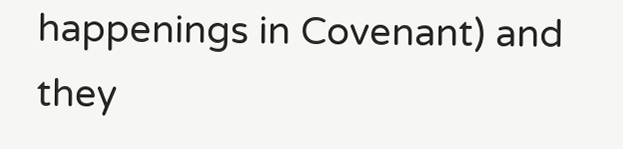happenings in Covenant) and they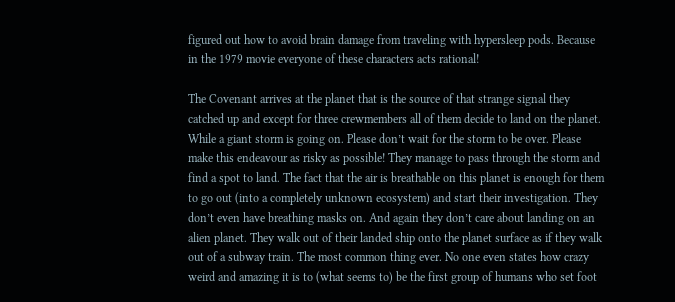figured out how to avoid brain damage from traveling with hypersleep pods. Because in the 1979 movie everyone of these characters acts rational!

The Covenant arrives at the planet that is the source of that strange signal they catched up and except for three crewmembers all of them decide to land on the planet. While a giant storm is going on. Please don’t wait for the storm to be over. Please make this endeavour as risky as possible! They manage to pass through the storm and find a spot to land. The fact that the air is breathable on this planet is enough for them to go out (into a completely unknown ecosystem) and start their investigation. They don’t even have breathing masks on. And again they don’t care about landing on an alien planet. They walk out of their landed ship onto the planet surface as if they walk out of a subway train. The most common thing ever. No one even states how crazy weird and amazing it is to (what seems to) be the first group of humans who set foot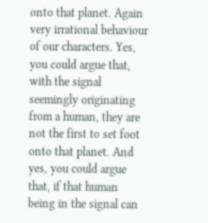onto that planet. Again very irrational behaviour of our characters. Yes, you could argue that, with the signal seemingly originating from a human, they are not the first to set foot onto that planet. And yes, you could argue that, if that human being in the signal can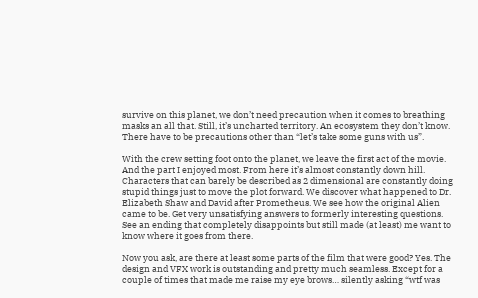survive on this planet, we don’t need precaution when it comes to breathing masks an all that. Still, it’s uncharted territory. An ecosystem they don’t know. There have to be precautions other than “let’s take some guns with us”.

With the crew setting foot onto the planet, we leave the first act of the movie. And the part I enjoyed most. From here it’s almost constantly down hill. Characters that can barely be described as 2 dimensional are constantly doing stupid things just to move the plot forward. We discover what happened to Dr. Elizabeth Shaw and David after Prometheus. We see how the original Alien came to be. Get very unsatisfying answers to formerly interesting questions. See an ending that completely disappoints but still made (at least) me want to know where it goes from there.

Now you ask, are there at least some parts of the film that were good? Yes. The design and VFX work is outstanding and pretty much seamless. Except for a couple of times that made me raise my eye brows… silently asking “wtf was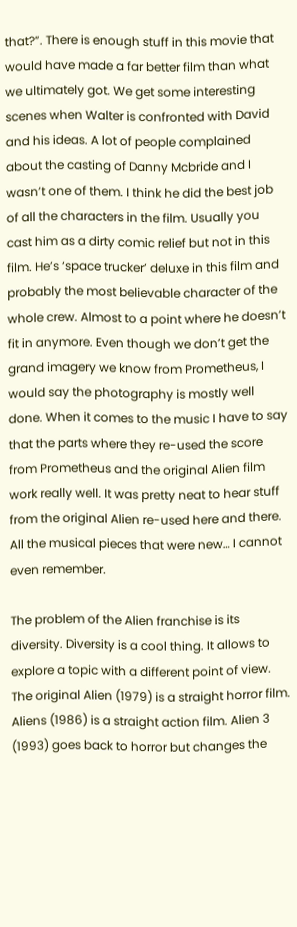that?”. There is enough stuff in this movie that would have made a far better film than what we ultimately got. We get some interesting scenes when Walter is confronted with David and his ideas. A lot of people complained about the casting of Danny Mcbride and I wasn’t one of them. I think he did the best job of all the characters in the film. Usually you cast him as a dirty comic relief but not in this film. He’s ‘space trucker’ deluxe in this film and probably the most believable character of the whole crew. Almost to a point where he doesn’t fit in anymore. Even though we don’t get the grand imagery we know from Prometheus, I would say the photography is mostly well done. When it comes to the music I have to say that the parts where they re-used the score from Prometheus and the original Alien film work really well. It was pretty neat to hear stuff from the original Alien re-used here and there. All the musical pieces that were new… I cannot even remember.

The problem of the Alien franchise is its diversity. Diversity is a cool thing. It allows to explore a topic with a different point of view. The original Alien (1979) is a straight horror film. Aliens (1986) is a straight action film. Alien 3 (1993) goes back to horror but changes the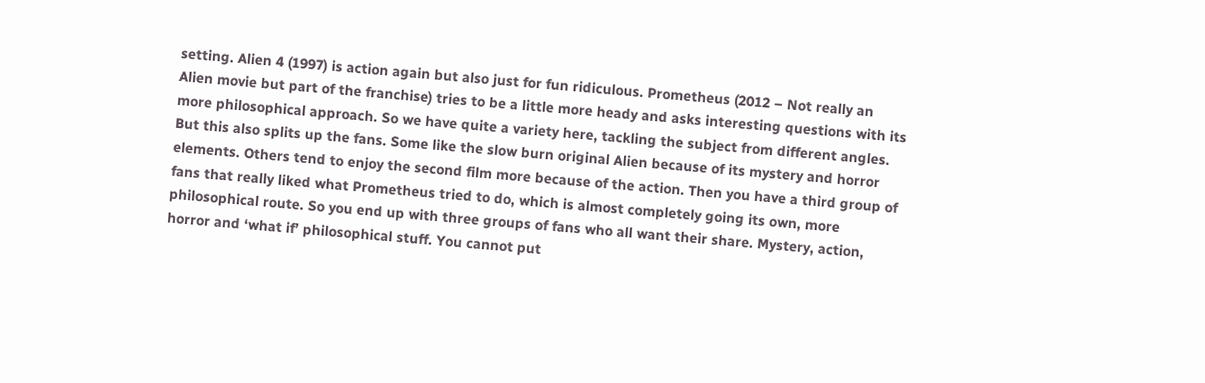setting. Alien 4 (1997) is action again but also just for fun ridiculous. Prometheus (2012 – Not really an Alien movie but part of the franchise) tries to be a little more heady and asks interesting questions with its more philosophical approach. So we have quite a variety here, tackling the subject from different angles. But this also splits up the fans. Some like the slow burn original Alien because of its mystery and horror elements. Others tend to enjoy the second film more because of the action. Then you have a third group of fans that really liked what Prometheus tried to do, which is almost completely going its own, more philosophical route. So you end up with three groups of fans who all want their share. Mystery, action, horror and ‘what if’ philosophical stuff. You cannot put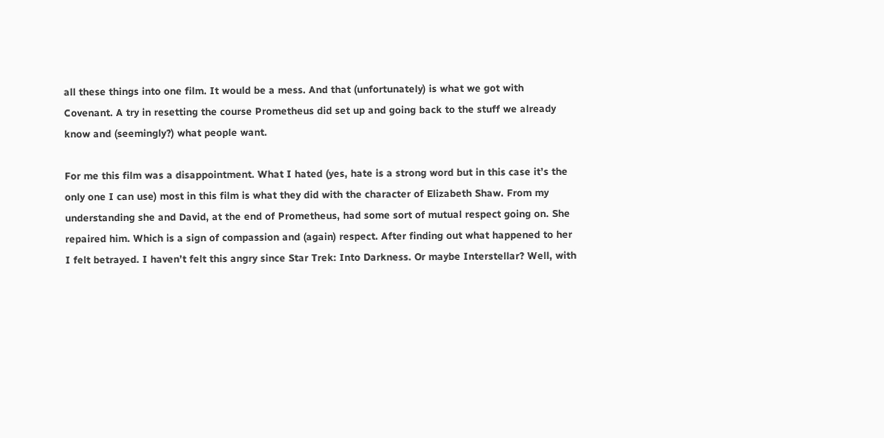all these things into one film. It would be a mess. And that (unfortunately) is what we got with Covenant. A try in resetting the course Prometheus did set up and going back to the stuff we already know and (seemingly?) what people want.

For me this film was a disappointment. What I hated (yes, hate is a strong word but in this case it’s the only one I can use) most in this film is what they did with the character of Elizabeth Shaw. From my understanding she and David, at the end of Prometheus, had some sort of mutual respect going on. She repaired him. Which is a sign of compassion and (again) respect. After finding out what happened to her I felt betrayed. I haven’t felt this angry since Star Trek: Into Darkness. Or maybe Interstellar? Well, with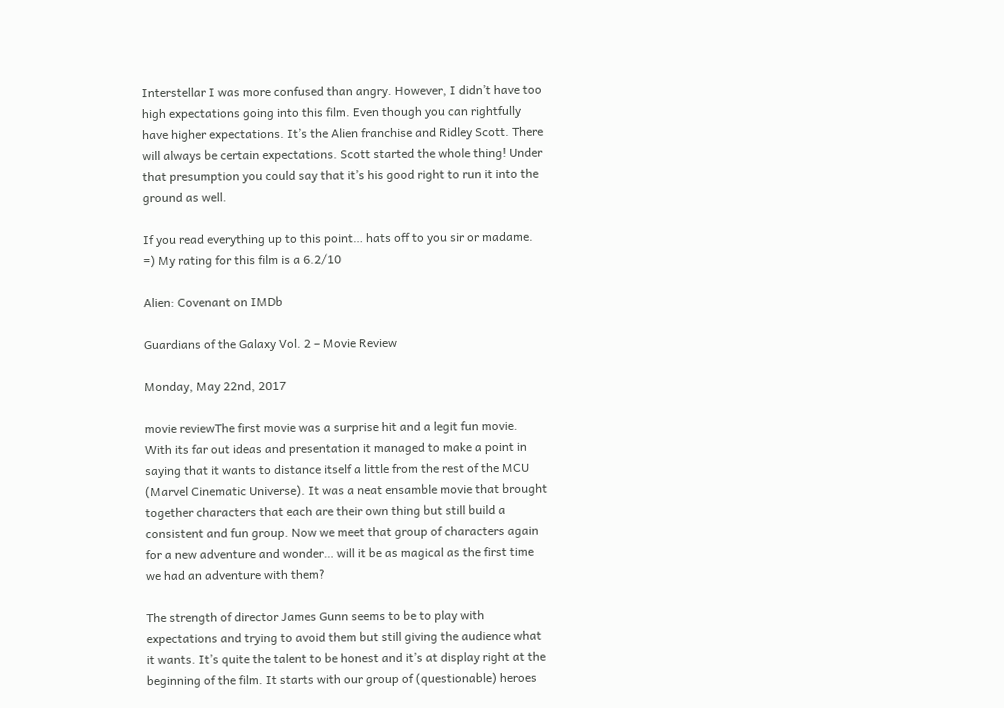Interstellar I was more confused than angry. However, I didn’t have too high expectations going into this film. Even though you can rightfully have higher expectations. It’s the Alien franchise and Ridley Scott. There will always be certain expectations. Scott started the whole thing! Under that presumption you could say that it’s his good right to run it into the ground as well.

If you read everything up to this point… hats off to you sir or madame. =) My rating for this film is a 6.2/10

Alien: Covenant on IMDb

Guardians of the Galaxy Vol. 2 – Movie Review

Monday, May 22nd, 2017

movie reviewThe first movie was a surprise hit and a legit fun movie. With its far out ideas and presentation it managed to make a point in saying that it wants to distance itself a little from the rest of the MCU (Marvel Cinematic Universe). It was a neat ensamble movie that brought together characters that each are their own thing but still build a consistent and fun group. Now we meet that group of characters again for a new adventure and wonder… will it be as magical as the first time we had an adventure with them?

The strength of director James Gunn seems to be to play with expectations and trying to avoid them but still giving the audience what it wants. It’s quite the talent to be honest and it’s at display right at the beginning of the film. It starts with our group of (questionable) heroes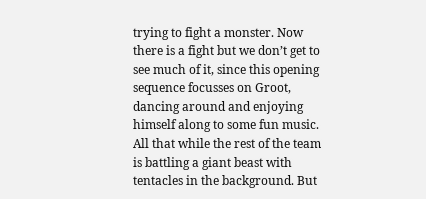trying to fight a monster. Now there is a fight but we don’t get to see much of it, since this opening sequence focusses on Groot, dancing around and enjoying himself along to some fun music. All that while the rest of the team is battling a giant beast with tentacles in the background. But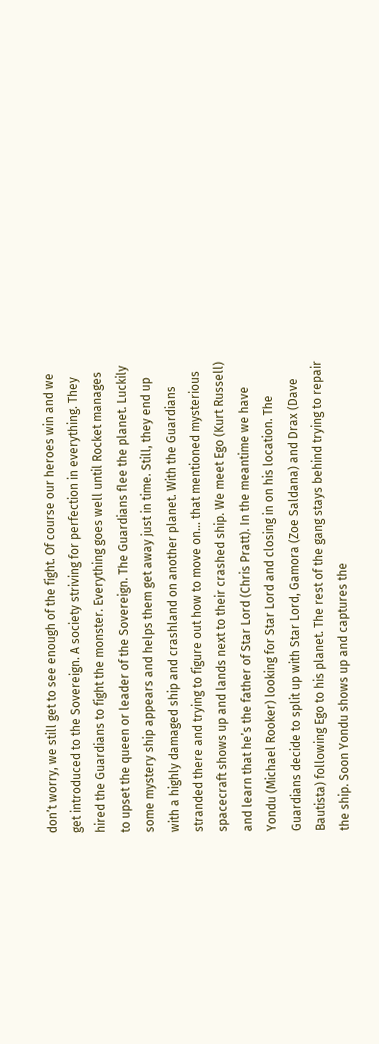don’t worry, we still get to see enough of the fight. Of course our heroes win and we get introduced to the Sovereign. A society striving for perfection in everything. They hired the Guardians to fight the monster. Everything goes well until Rocket manages to upset the queen or leader of the Sovereign. The Guardians flee the planet. Luckily some mystery ship appears and helps them get away just in time. Still, they end up with a highly damaged ship and crashland on another planet. With the Guardians stranded there and trying to figure out how to move on… that mentioned mysterious spacecraft shows up and lands next to their crashed ship. We meet Ego (Kurt Russell) and learn that he’s the father of Star Lord (Chris Pratt). In the meantime we have Yondu (Michael Rooker) looking for Star Lord and closing in on his location. The Guardians decide to split up with Star Lord, Gamora (Zoe Saldana) and Drax (Dave Bautista) following Ego to his planet. The rest of the gang stays behind trying to repair the ship. Soon Yondu shows up and captures the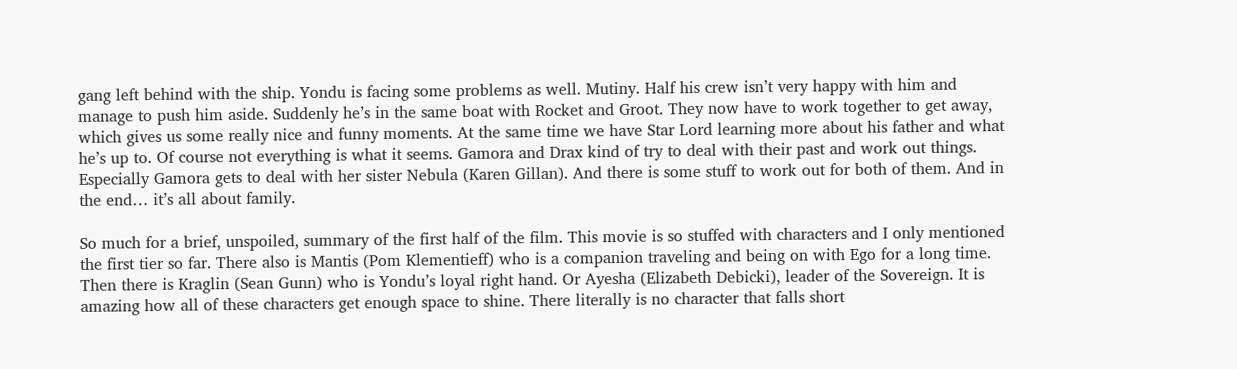gang left behind with the ship. Yondu is facing some problems as well. Mutiny. Half his crew isn’t very happy with him and manage to push him aside. Suddenly he’s in the same boat with Rocket and Groot. They now have to work together to get away, which gives us some really nice and funny moments. At the same time we have Star Lord learning more about his father and what he’s up to. Of course not everything is what it seems. Gamora and Drax kind of try to deal with their past and work out things. Especially Gamora gets to deal with her sister Nebula (Karen Gillan). And there is some stuff to work out for both of them. And in the end… it’s all about family.

So much for a brief, unspoiled, summary of the first half of the film. This movie is so stuffed with characters and I only mentioned the first tier so far. There also is Mantis (Pom Klementieff) who is a companion traveling and being on with Ego for a long time. Then there is Kraglin (Sean Gunn) who is Yondu’s loyal right hand. Or Ayesha (Elizabeth Debicki), leader of the Sovereign. It is amazing how all of these characters get enough space to shine. There literally is no character that falls short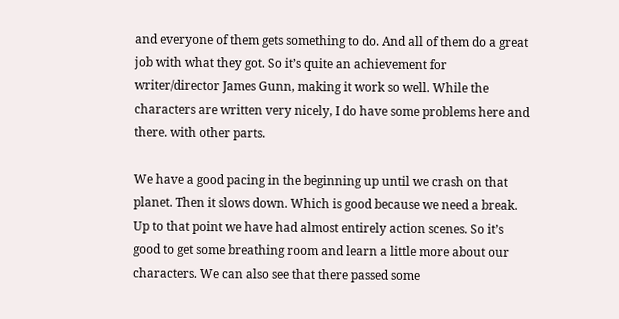and everyone of them gets something to do. And all of them do a great job with what they got. So it’s quite an achievement for writer/director James Gunn, making it work so well. While the characters are written very nicely, I do have some problems here and there. with other parts.

We have a good pacing in the beginning up until we crash on that planet. Then it slows down. Which is good because we need a break. Up to that point we have had almost entirely action scenes. So it’s good to get some breathing room and learn a little more about our characters. We can also see that there passed some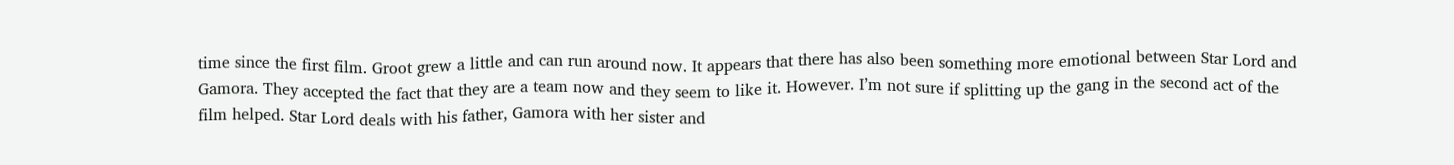time since the first film. Groot grew a little and can run around now. It appears that there has also been something more emotional between Star Lord and Gamora. They accepted the fact that they are a team now and they seem to like it. However. I’m not sure if splitting up the gang in the second act of the film helped. Star Lord deals with his father, Gamora with her sister and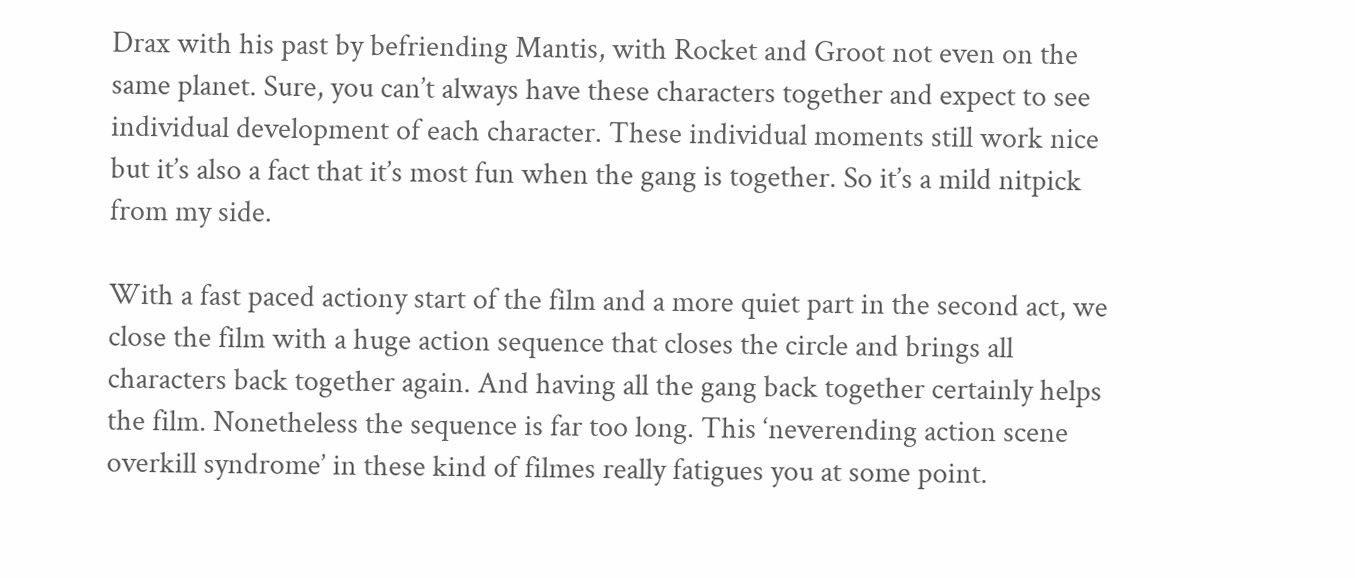Drax with his past by befriending Mantis, with Rocket and Groot not even on the same planet. Sure, you can’t always have these characters together and expect to see individual development of each character. These individual moments still work nice but it’s also a fact that it’s most fun when the gang is together. So it’s a mild nitpick from my side.

With a fast paced actiony start of the film and a more quiet part in the second act, we close the film with a huge action sequence that closes the circle and brings all characters back together again. And having all the gang back together certainly helps the film. Nonetheless the sequence is far too long. This ‘neverending action scene overkill syndrome’ in these kind of filmes really fatigues you at some point.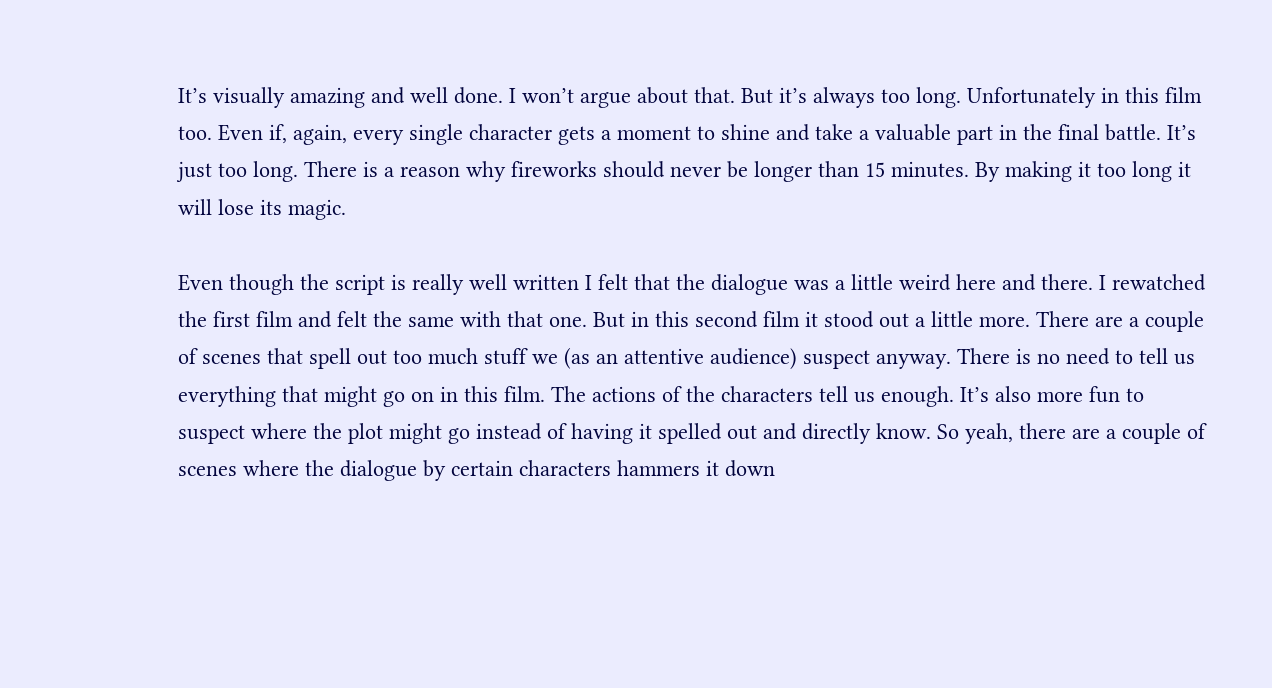It’s visually amazing and well done. I won’t argue about that. But it’s always too long. Unfortunately in this film too. Even if, again, every single character gets a moment to shine and take a valuable part in the final battle. It’s just too long. There is a reason why fireworks should never be longer than 15 minutes. By making it too long it will lose its magic.

Even though the script is really well written I felt that the dialogue was a little weird here and there. I rewatched the first film and felt the same with that one. But in this second film it stood out a little more. There are a couple of scenes that spell out too much stuff we (as an attentive audience) suspect anyway. There is no need to tell us everything that might go on in this film. The actions of the characters tell us enough. It’s also more fun to suspect where the plot might go instead of having it spelled out and directly know. So yeah, there are a couple of scenes where the dialogue by certain characters hammers it down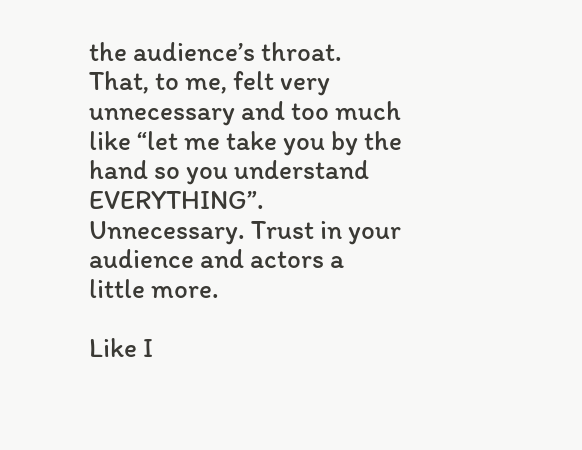the audience’s throat. That, to me, felt very unnecessary and too much like “let me take you by the hand so you understand EVERYTHING”. Unnecessary. Trust in your audience and actors a little more.

Like I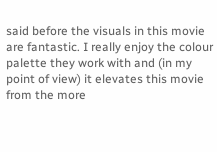said before the visuals in this movie are fantastic. I really enjoy the colour palette they work with and (in my point of view) it elevates this movie from the more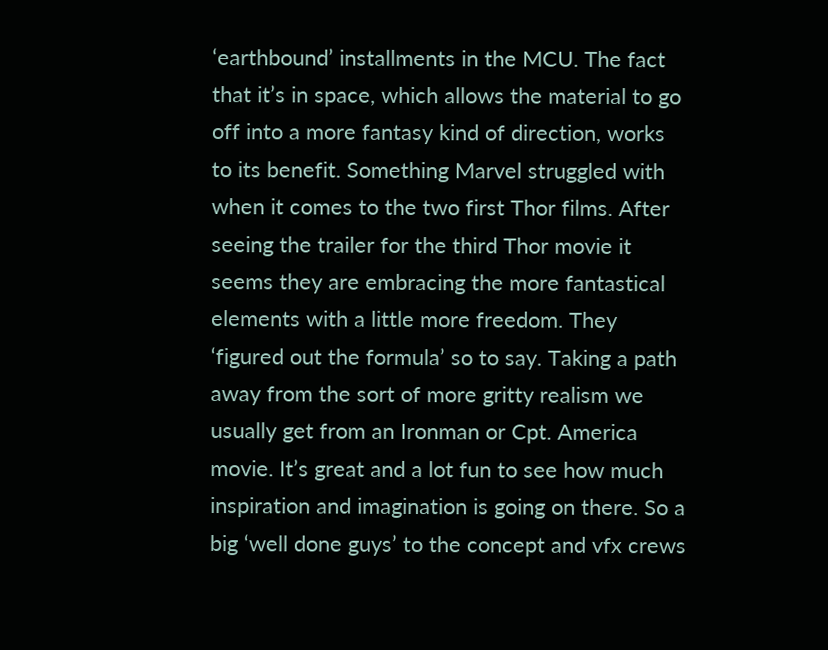‘earthbound’ installments in the MCU. The fact that it’s in space, which allows the material to go off into a more fantasy kind of direction, works to its benefit. Something Marvel struggled with when it comes to the two first Thor films. After seeing the trailer for the third Thor movie it seems they are embracing the more fantastical elements with a little more freedom. They ‘figured out the formula’ so to say. Taking a path away from the sort of more gritty realism we usually get from an Ironman or Cpt. America movie. It’s great and a lot fun to see how much inspiration and imagination is going on there. So a big ‘well done guys’ to the concept and vfx crews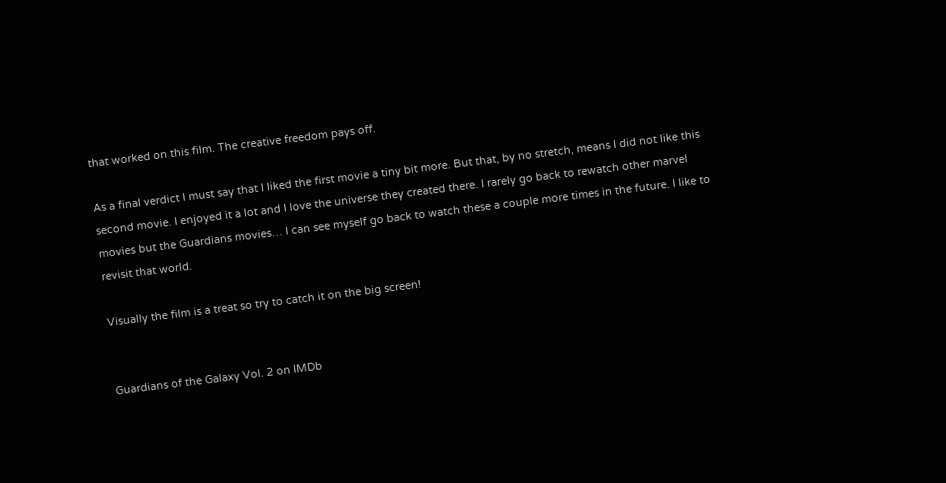that worked on this film. The creative freedom pays off.

As a final verdict I must say that I liked the first movie a tiny bit more. But that, by no stretch, means I did not like this second movie. I enjoyed it a lot and I love the universe they created there. I rarely go back to rewatch other marvel movies but the Guardians movies… I can see myself go back to watch these a couple more times in the future. I like to revisit that world.

Visually the film is a treat so try to catch it on the big screen!


Guardians of the Galaxy Vol. 2 on IMDb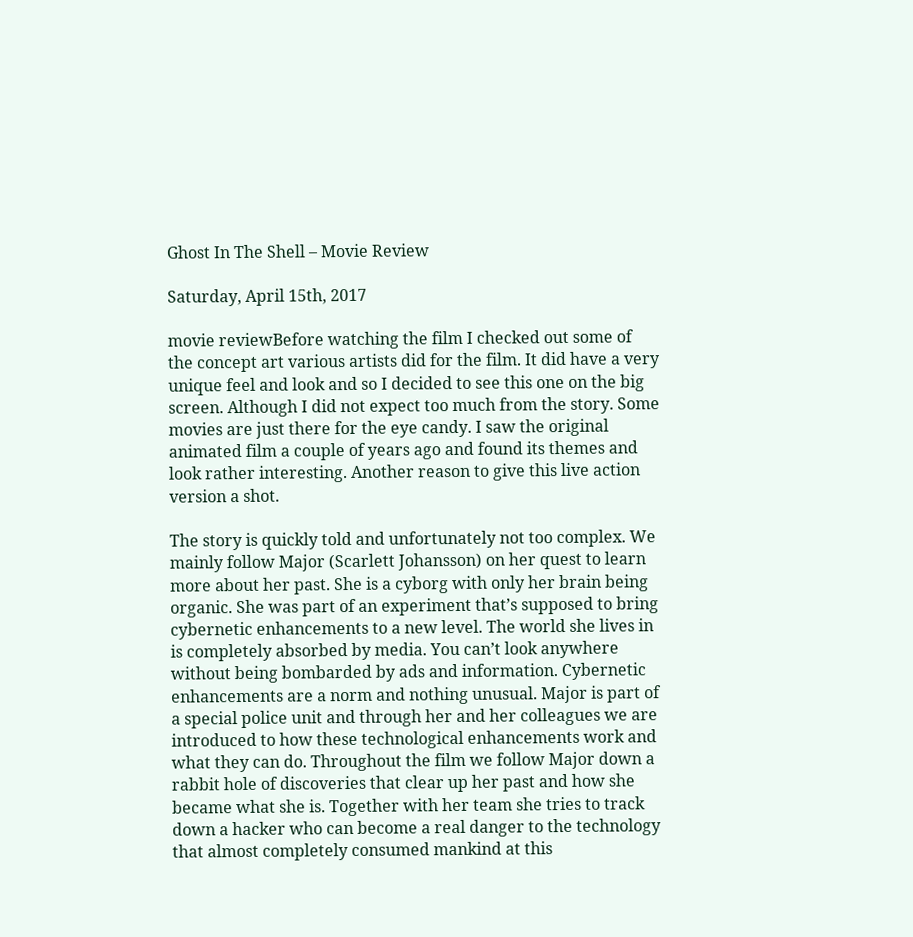Ghost In The Shell – Movie Review

Saturday, April 15th, 2017

movie reviewBefore watching the film I checked out some of the concept art various artists did for the film. It did have a very unique feel and look and so I decided to see this one on the big screen. Although I did not expect too much from the story. Some movies are just there for the eye candy. I saw the original animated film a couple of years ago and found its themes and look rather interesting. Another reason to give this live action version a shot.

The story is quickly told and unfortunately not too complex. We mainly follow Major (Scarlett Johansson) on her quest to learn more about her past. She is a cyborg with only her brain being organic. She was part of an experiment that’s supposed to bring cybernetic enhancements to a new level. The world she lives in is completely absorbed by media. You can’t look anywhere without being bombarded by ads and information. Cybernetic enhancements are a norm and nothing unusual. Major is part of a special police unit and through her and her colleagues we are introduced to how these technological enhancements work and what they can do. Throughout the film we follow Major down a rabbit hole of discoveries that clear up her past and how she became what she is. Together with her team she tries to track down a hacker who can become a real danger to the technology that almost completely consumed mankind at this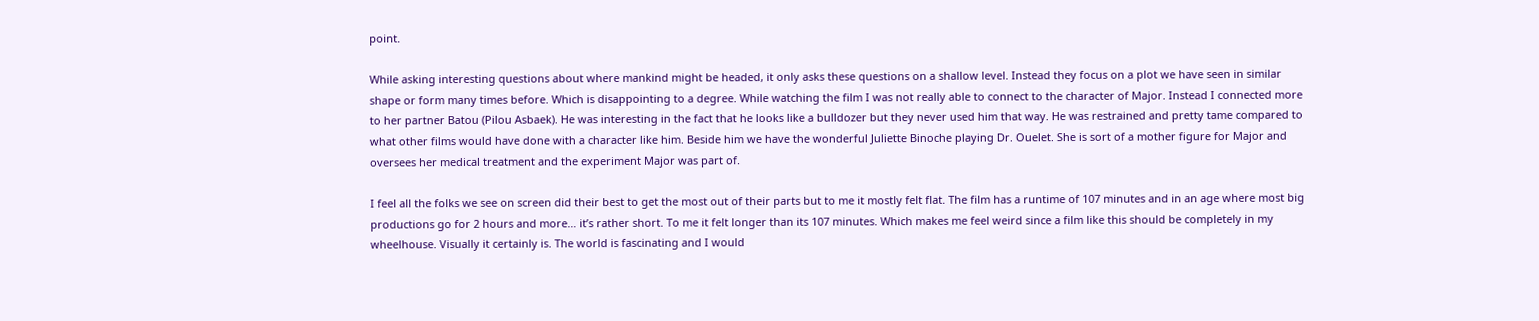point.

While asking interesting questions about where mankind might be headed, it only asks these questions on a shallow level. Instead they focus on a plot we have seen in similar shape or form many times before. Which is disappointing to a degree. While watching the film I was not really able to connect to the character of Major. Instead I connected more to her partner Batou (Pilou Asbaek). He was interesting in the fact that he looks like a bulldozer but they never used him that way. He was restrained and pretty tame compared to what other films would have done with a character like him. Beside him we have the wonderful Juliette Binoche playing Dr. Ouelet. She is sort of a mother figure for Major and oversees her medical treatment and the experiment Major was part of.

I feel all the folks we see on screen did their best to get the most out of their parts but to me it mostly felt flat. The film has a runtime of 107 minutes and in an age where most big productions go for 2 hours and more… it’s rather short. To me it felt longer than its 107 minutes. Which makes me feel weird since a film like this should be completely in my wheelhouse. Visually it certainly is. The world is fascinating and I would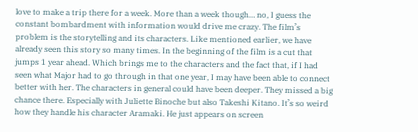love to make a trip there for a week. More than a week though… no, I guess the constant bombardment with information would drive me crazy. The film’s problem is the storytelling and its characters. Like mentioned earlier, we have already seen this story so many times. In the beginning of the film is a cut that jumps 1 year ahead. Which brings me to the characters and the fact that, if I had seen what Major had to go through in that one year, I may have been able to connect better with her. The characters in general could have been deeper. They missed a big chance there. Especially with Juliette Binoche but also Takeshi Kitano. It’s so weird how they handle his character Aramaki. He just appears on screen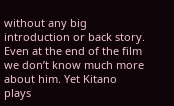without any big introduction or back story. Even at the end of the film we don’t know much more about him. Yet Kitano plays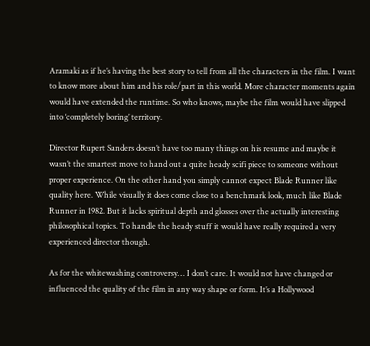Aramaki as if he’s having the best story to tell from all the characters in the film. I want to know more about him and his role/part in this world. More character moments again would have extended the runtime. So who knows, maybe the film would have slipped into ‘completely boring’ territory.

Director Rupert Sanders doesn’t have too many things on his resume and maybe it wasn’t the smartest move to hand out a quite heady scifi piece to someone without proper experience. On the other hand you simply cannot expect Blade Runner like quality here. While visually it does come close to a benchmark look, much like Blade Runner in 1982. But it lacks spiritual depth and glosses over the actually interesting philosophical topics. To handle the heady stuff it would have really required a very experienced director though.

As for the whitewashing controversy… I don’t care. It would not have changed or influenced the quality of the film in any way shape or form. It’s a Hollywood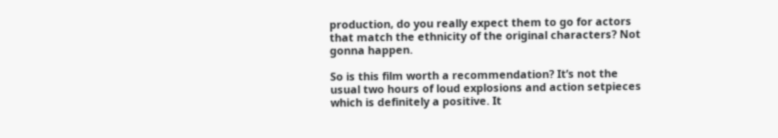production, do you really expect them to go for actors that match the ethnicity of the original characters? Not gonna happen.

So is this film worth a recommendation? It’s not the usual two hours of loud explosions and action setpieces which is definitely a positive. It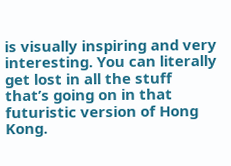is visually inspiring and very interesting. You can literally get lost in all the stuff that’s going on in that futuristic version of Hong Kong.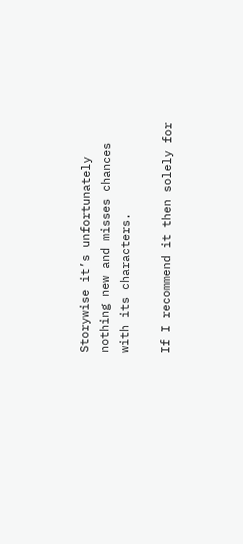Storywise it’s unfortunately nothing new and misses chances with its characters.

If I recommend it then solely for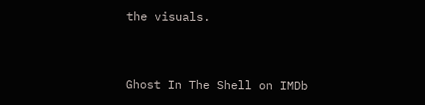the visuals.


Ghost In The Shell on IMDb